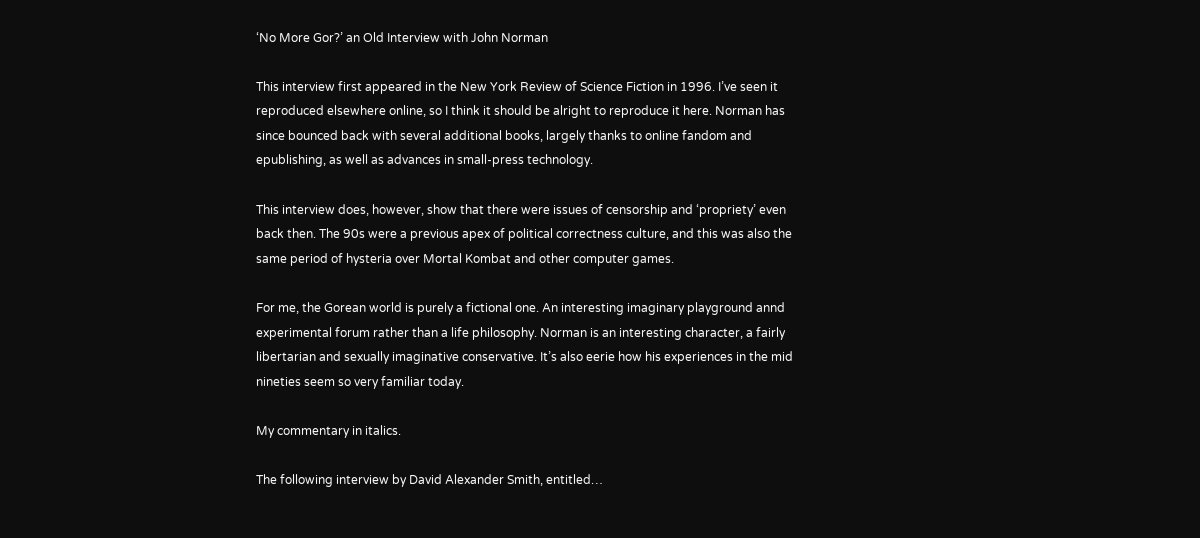‘No More Gor?’ an Old Interview with John Norman

This interview first appeared in the New York Review of Science Fiction in 1996. I’ve seen it reproduced elsewhere online, so I think it should be alright to reproduce it here. Norman has since bounced back with several additional books, largely thanks to online fandom and epublishing, as well as advances in small-press technology.

This interview does, however, show that there were issues of censorship and ‘propriety’ even back then. The 90s were a previous apex of political correctness culture, and this was also the same period of hysteria over Mortal Kombat and other computer games.

For me, the Gorean world is purely a fictional one. An interesting imaginary playground annd experimental forum rather than a life philosophy. Norman is an interesting character, a fairly libertarian and sexually imaginative conservative. It’s also eerie how his experiences in the mid nineties seem so very familiar today.

My commentary in italics.

The following interview by David Alexander Smith, entitled…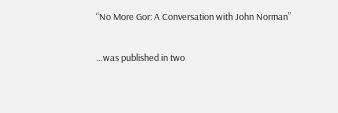“No More Gor: A Conversation with John Norman”

…was published in two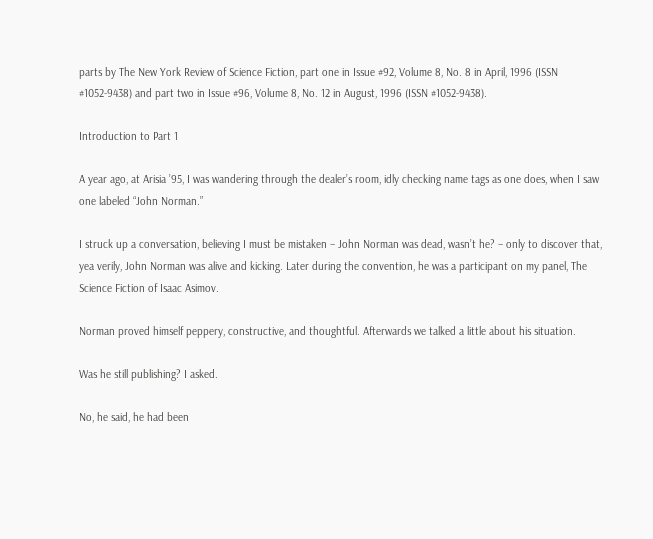parts by The New York Review of Science Fiction, part one in Issue #92, Volume 8, No. 8 in April, 1996 (ISSN #1052-9438) and part two in Issue #96, Volume 8, No. 12 in August, 1996 (ISSN #1052-9438).

Introduction to Part 1

A year ago, at Arisia ’95, I was wandering through the dealer’s room, idly checking name tags as one does, when I saw one labeled “John Norman.”

I struck up a conversation, believing I must be mistaken – John Norman was dead, wasn’t he? – only to discover that, yea verily, John Norman was alive and kicking. Later during the convention, he was a participant on my panel, The Science Fiction of Isaac Asimov.

Norman proved himself peppery, constructive, and thoughtful. Afterwards we talked a little about his situation.

Was he still publishing? I asked.

No, he said, he had been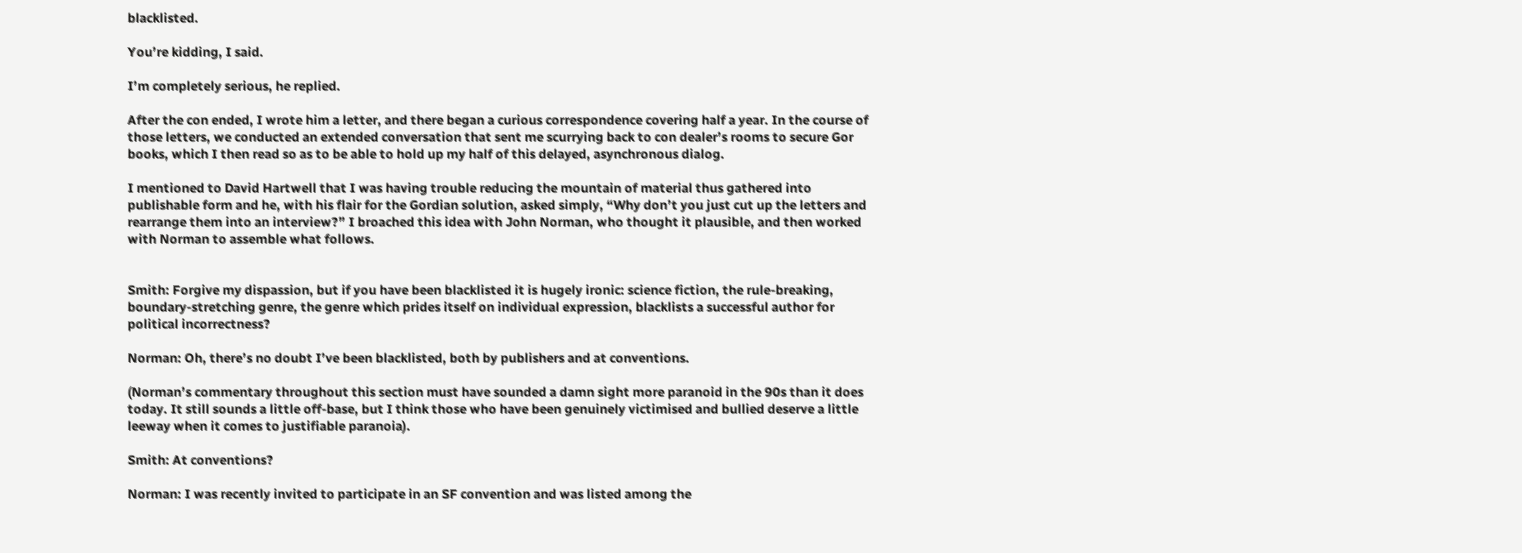blacklisted.

You’re kidding, I said.

I’m completely serious, he replied.

After the con ended, I wrote him a letter, and there began a curious correspondence covering half a year. In the course of those letters, we conducted an extended conversation that sent me scurrying back to con dealer’s rooms to secure Gor books, which I then read so as to be able to hold up my half of this delayed, asynchronous dialog.

I mentioned to David Hartwell that I was having trouble reducing the mountain of material thus gathered into publishable form and he, with his flair for the Gordian solution, asked simply, “Why don’t you just cut up the letters and rearrange them into an interview?” I broached this idea with John Norman, who thought it plausible, and then worked with Norman to assemble what follows.


Smith: Forgive my dispassion, but if you have been blacklisted it is hugely ironic: science fiction, the rule-breaking, boundary-stretching genre, the genre which prides itself on individual expression, blacklists a successful author for political incorrectness?

Norman: Oh, there’s no doubt I’ve been blacklisted, both by publishers and at conventions.

(Norman’s commentary throughout this section must have sounded a damn sight more paranoid in the 90s than it does today. It still sounds a little off-base, but I think those who have been genuinely victimised and bullied deserve a little leeway when it comes to justifiable paranoia).

Smith: At conventions?

Norman: I was recently invited to participate in an SF convention and was listed among the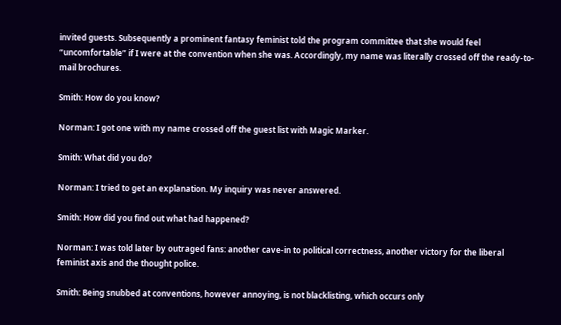invited guests. Subsequently a prominent fantasy feminist told the program committee that she would feel “uncomfortable” if I were at the convention when she was. Accordingly, my name was literally crossed off the ready-to-mail brochures.

Smith: How do you know?

Norman: I got one with my name crossed off the guest list with Magic Marker.

Smith: What did you do?

Norman: I tried to get an explanation. My inquiry was never answered.

Smith: How did you find out what had happened?

Norman: I was told later by outraged fans: another cave-in to political correctness, another victory for the liberal feminist axis and the thought police.

Smith: Being snubbed at conventions, however annoying, is not blacklisting, which occurs only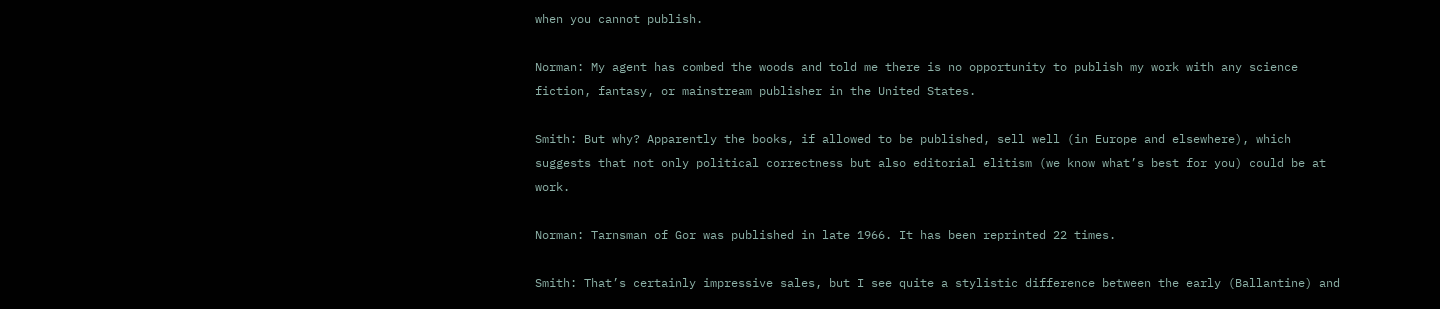when you cannot publish.

Norman: My agent has combed the woods and told me there is no opportunity to publish my work with any science fiction, fantasy, or mainstream publisher in the United States.

Smith: But why? Apparently the books, if allowed to be published, sell well (in Europe and elsewhere), which suggests that not only political correctness but also editorial elitism (we know what’s best for you) could be at work.

Norman: Tarnsman of Gor was published in late 1966. It has been reprinted 22 times.

Smith: That’s certainly impressive sales, but I see quite a stylistic difference between the early (Ballantine) and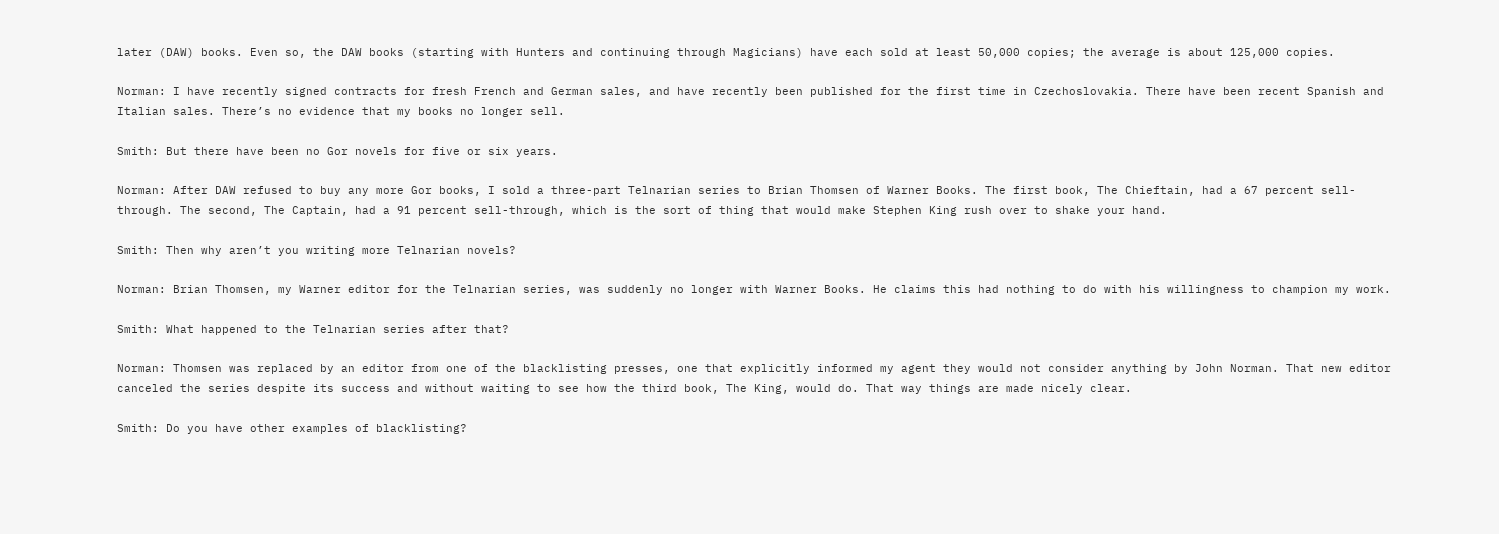later (DAW) books. Even so, the DAW books (starting with Hunters and continuing through Magicians) have each sold at least 50,000 copies; the average is about 125,000 copies.

Norman: I have recently signed contracts for fresh French and German sales, and have recently been published for the first time in Czechoslovakia. There have been recent Spanish and Italian sales. There’s no evidence that my books no longer sell.

Smith: But there have been no Gor novels for five or six years.

Norman: After DAW refused to buy any more Gor books, I sold a three-part Telnarian series to Brian Thomsen of Warner Books. The first book, The Chieftain, had a 67 percent sell-through. The second, The Captain, had a 91 percent sell-through, which is the sort of thing that would make Stephen King rush over to shake your hand.

Smith: Then why aren’t you writing more Telnarian novels?

Norman: Brian Thomsen, my Warner editor for the Telnarian series, was suddenly no longer with Warner Books. He claims this had nothing to do with his willingness to champion my work.

Smith: What happened to the Telnarian series after that?

Norman: Thomsen was replaced by an editor from one of the blacklisting presses, one that explicitly informed my agent they would not consider anything by John Norman. That new editor canceled the series despite its success and without waiting to see how the third book, The King, would do. That way things are made nicely clear.

Smith: Do you have other examples of blacklisting?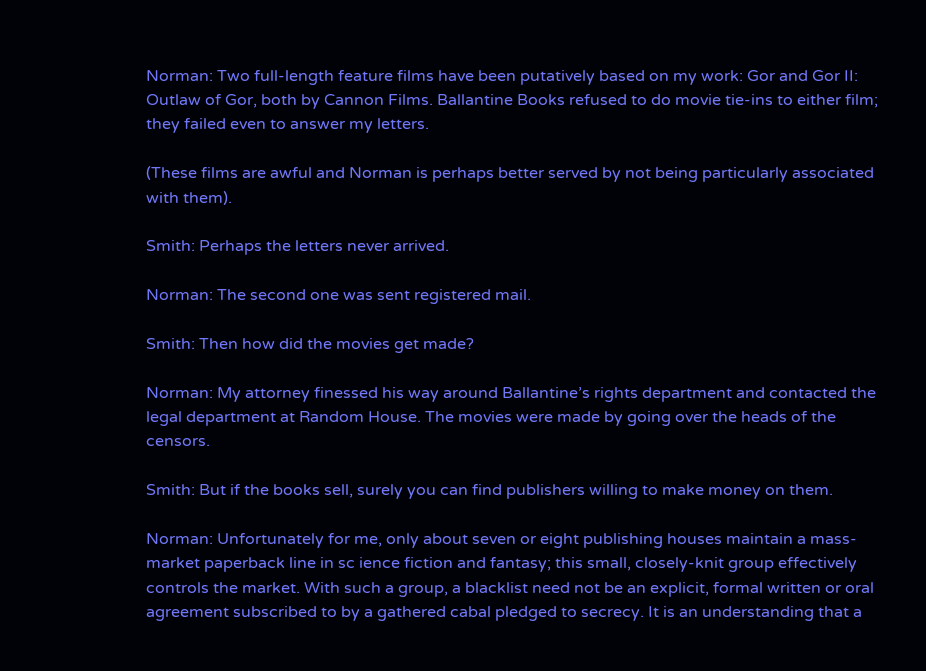Norman: Two full-length feature films have been putatively based on my work: Gor and Gor II: Outlaw of Gor, both by Cannon Films. Ballantine Books refused to do movie tie-ins to either film; they failed even to answer my letters.

(These films are awful and Norman is perhaps better served by not being particularly associated with them).

Smith: Perhaps the letters never arrived.

Norman: The second one was sent registered mail.

Smith: Then how did the movies get made?

Norman: My attorney finessed his way around Ballantine’s rights department and contacted the legal department at Random House. The movies were made by going over the heads of the censors.

Smith: But if the books sell, surely you can find publishers willing to make money on them.

Norman: Unfortunately for me, only about seven or eight publishing houses maintain a mass-market paperback line in sc ience fiction and fantasy; this small, closely-knit group effectively controls the market. With such a group, a blacklist need not be an explicit, formal written or oral agreement subscribed to by a gathered cabal pledged to secrecy. It is an understanding that a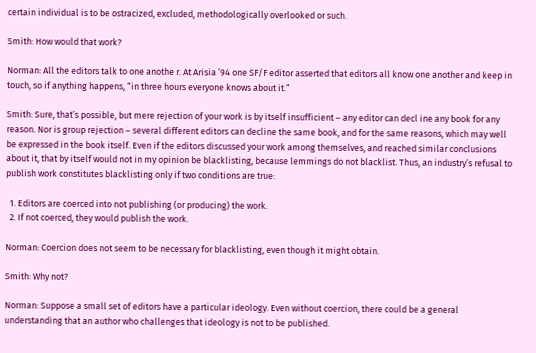certain individual is to be ostracized, excluded, methodologically overlooked or such.

Smith: How would that work?

Norman: All the editors talk to one anothe r. At Arisia ’94 one SF/F editor asserted that editors all know one another and keep in touch, so if anything happens, “in three hours everyone knows about it.”

Smith: Sure, that’s possible, but mere rejection of your work is by itself insufficient – any editor can decl ine any book for any reason. Nor is group rejection – several different editors can decline the same book, and for the same reasons, which may well be expressed in the book itself. Even if the editors discussed your work among themselves, and reached similar conclusions about it, that by itself would not in my opinion be blacklisting, because lemmings do not blacklist. Thus, an industry’s refusal to publish work constitutes blacklisting only if two conditions are true:

  1. Editors are coerced into not publishing (or producing) the work.
  2. If not coerced, they would publish the work.

Norman: Coercion does not seem to be necessary for blacklisting, even though it might obtain.

Smith: Why not?

Norman: Suppose a small set of editors have a particular ideology. Even without coercion, there could be a general understanding that an author who challenges that ideology is not to be published.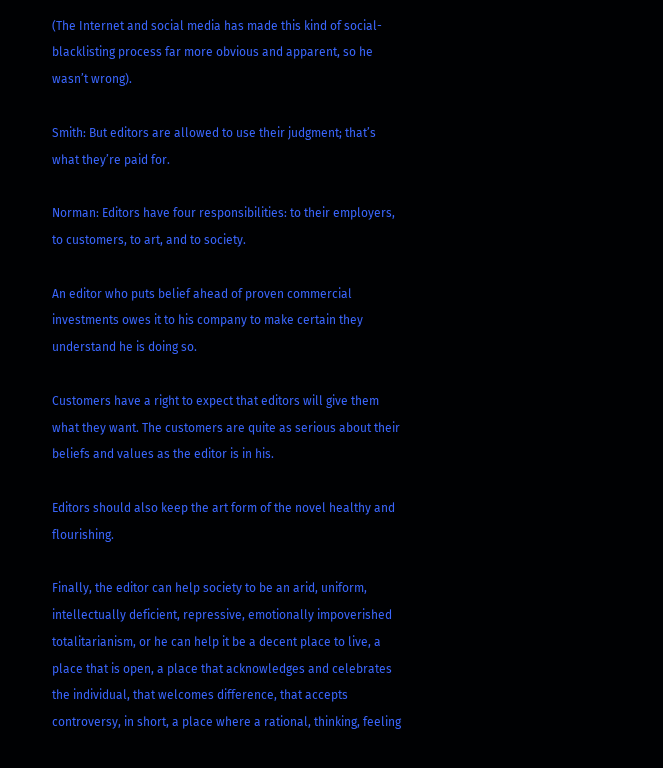(The Internet and social media has made this kind of social-blacklisting process far more obvious and apparent, so he wasn’t wrong).

Smith: But editors are allowed to use their judgment; that’s what they’re paid for.

Norman: Editors have four responsibilities: to their employers, to customers, to art, and to society.

An editor who puts belief ahead of proven commercial investments owes it to his company to make certain they understand he is doing so.

Customers have a right to expect that editors will give them what they want. The customers are quite as serious about their beliefs and values as the editor is in his.

Editors should also keep the art form of the novel healthy and flourishing.

Finally, the editor can help society to be an arid, uniform, intellectually deficient, repressive, emotionally impoverished totalitarianism, or he can help it be a decent place to live, a place that is open, a place that acknowledges and celebrates the individual, that welcomes difference, that accepts controversy, in short, a place where a rational, thinking, feeling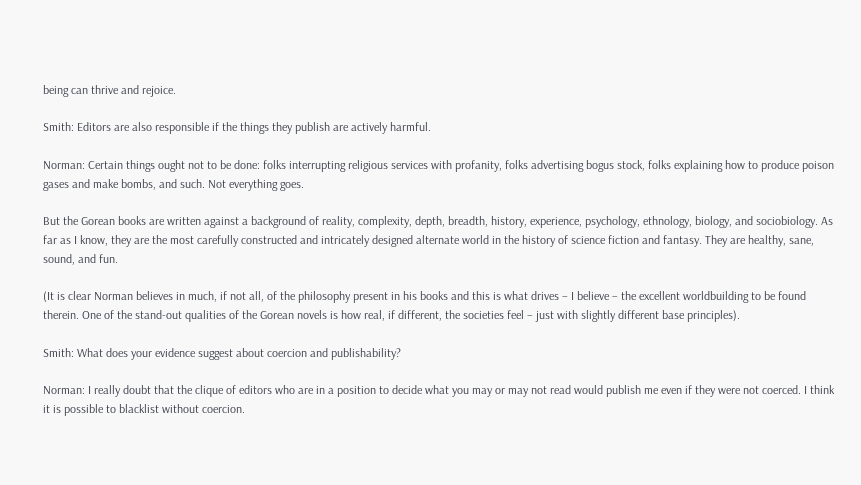being can thrive and rejoice.

Smith: Editors are also responsible if the things they publish are actively harmful.

Norman: Certain things ought not to be done: folks interrupting religious services with profanity, folks advertising bogus stock, folks explaining how to produce poison gases and make bombs, and such. Not everything goes.

But the Gorean books are written against a background of reality, complexity, depth, breadth, history, experience, psychology, ethnology, biology, and sociobiology. As far as I know, they are the most carefully constructed and intricately designed alternate world in the history of science fiction and fantasy. They are healthy, sane, sound, and fun.

(It is clear Norman believes in much, if not all, of the philosophy present in his books and this is what drives – I believe – the excellent worldbuilding to be found therein. One of the stand-out qualities of the Gorean novels is how real, if different, the societies feel – just with slightly different base principles).

Smith: What does your evidence suggest about coercion and publishability?

Norman: I really doubt that the clique of editors who are in a position to decide what you may or may not read would publish me even if they were not coerced. I think it is possible to blacklist without coercion.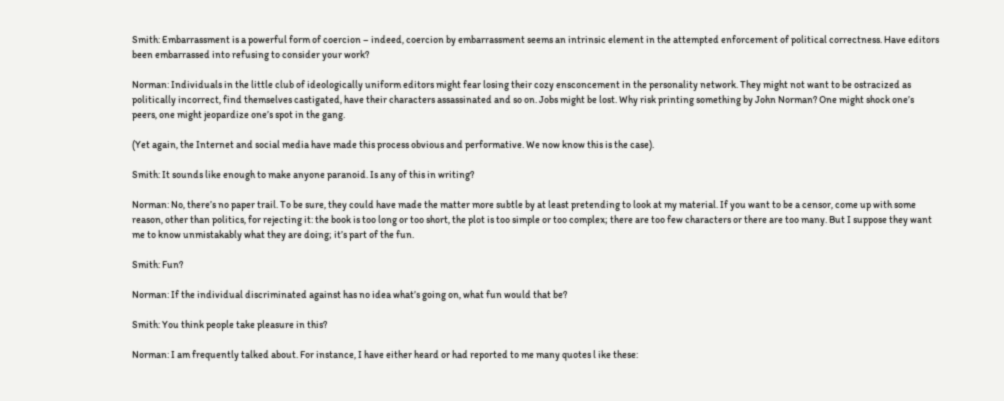Smith: Embarrassment is a powerful form of coercion – indeed, coercion by embarrassment seems an intrinsic element in the attempted enforcement of political correctness. Have editors been embarrassed into refusing to consider your work?

Norman: Individuals in the little club of ideologically uniform editors might fear losing their cozy ensconcement in the personality network. They might not want to be ostracized as politically incorrect, find themselves castigated, have their characters assassinated and so on. Jobs might be lost. Why risk printing something by John Norman? One might shock one’s peers, one might jeopardize one’s spot in the gang.

(Yet again, the Internet and social media have made this process obvious and performative. We now know this is the case).

Smith: It sounds like enough to make anyone paranoid. Is any of this in writing?

Norman: No, there’s no paper trail. To be sure, they could have made the matter more subtle by at least pretending to look at my material. If you want to be a censor, come up with some reason, other than politics, for rejecting it: the book is too long or too short, the plot is too simple or too complex; there are too few characters or there are too many. But I suppose they want me to know unmistakably what they are doing; it’s part of the fun.

Smith: Fun?

Norman: If the individual discriminated against has no idea what’s going on, what fun would that be?

Smith: You think people take pleasure in this?

Norman: I am frequently talked about. For instance, I have either heard or had reported to me many quotes l ike these: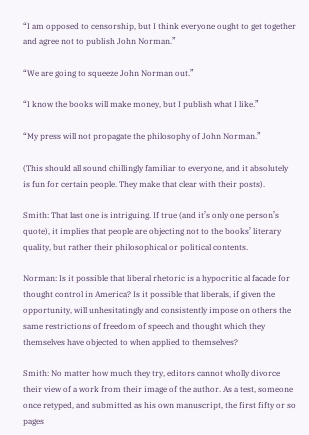“I am opposed to censorship, but I think everyone ought to get together and agree not to publish John Norman.”

“We are going to squeeze John Norman out.”

“I know the books will make money, but I publish what I like.”

“My press will not propagate the philosophy of John Norman.”

(This should all sound chillingly familiar to everyone, and it absolutely is fun for certain people. They make that clear with their posts).

Smith: That last one is intriguing. If true (and it’s only one person’s quote), it implies that people are objecting not to the books’ literary quality, but rather their philosophical or political contents.

Norman: Is it possible that liberal rhetoric is a hypocritic al facade for thought control in America? Is it possible that liberals, if given the opportunity, will unhesitatingly and consistently impose on others the same restrictions of freedom of speech and thought which they themselves have objected to when applied to themselves?

Smith: No matter how much they try, editors cannot wholly divorce their view of a work from their image of the author. As a test, someone once retyped, and submitted as his own manuscript, the first fifty or so pages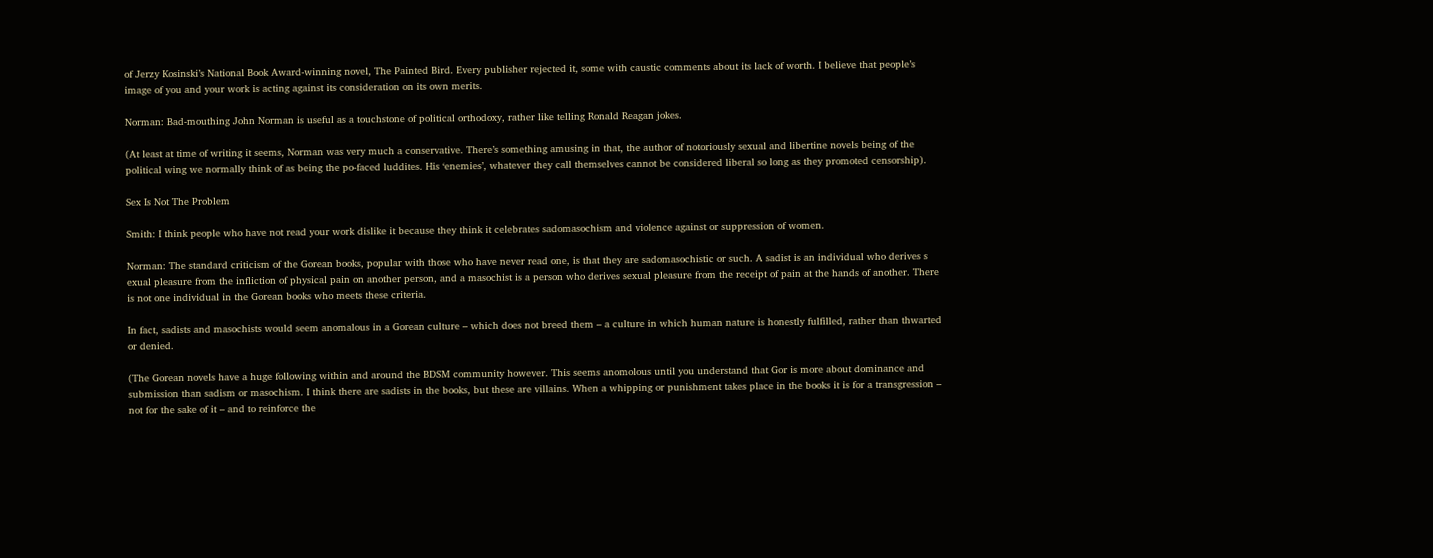of Jerzy Kosinski’s National Book Award-winning novel, The Painted Bird. Every publisher rejected it, some with caustic comments about its lack of worth. I believe that people’s image of you and your work is acting against its consideration on its own merits.

Norman: Bad-mouthing John Norman is useful as a touchstone of political orthodoxy, rather like telling Ronald Reagan jokes.

(At least at time of writing it seems, Norman was very much a conservative. There’s something amusing in that, the author of notoriously sexual and libertine novels being of the political wing we normally think of as being the po-faced luddites. His ‘enemies’, whatever they call themselves cannot be considered liberal so long as they promoted censorship).

Sex Is Not The Problem

Smith: I think people who have not read your work dislike it because they think it celebrates sadomasochism and violence against or suppression of women.

Norman: The standard criticism of the Gorean books, popular with those who have never read one, is that they are sadomasochistic or such. A sadist is an individual who derives s exual pleasure from the infliction of physical pain on another person, and a masochist is a person who derives sexual pleasure from the receipt of pain at the hands of another. There is not one individual in the Gorean books who meets these criteria.

In fact, sadists and masochists would seem anomalous in a Gorean culture – which does not breed them – a culture in which human nature is honestly fulfilled, rather than thwarted or denied.

(The Gorean novels have a huge following within and around the BDSM community however. This seems anomolous until you understand that Gor is more about dominance and submission than sadism or masochism. I think there are sadists in the books, but these are villains. When a whipping or punishment takes place in the books it is for a transgression – not for the sake of it – and to reinforce the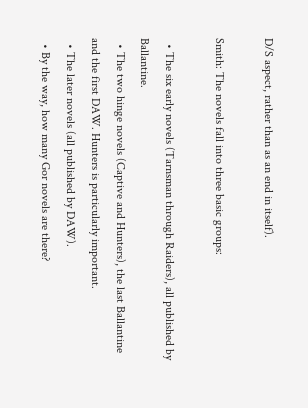D/S aspect, rather than as an end in itself).

Smith: The novels fall into three basic groups:

  • The six early novels (Tarnsman through Raiders), all published by Ballantine.
  • The two hinge novels (Captive and Hunters), the last Ballantine and the first DAW. Hunters is particularly important.
  • The later novels (all published by DAW).
  • By the way, how many Gor novels are there?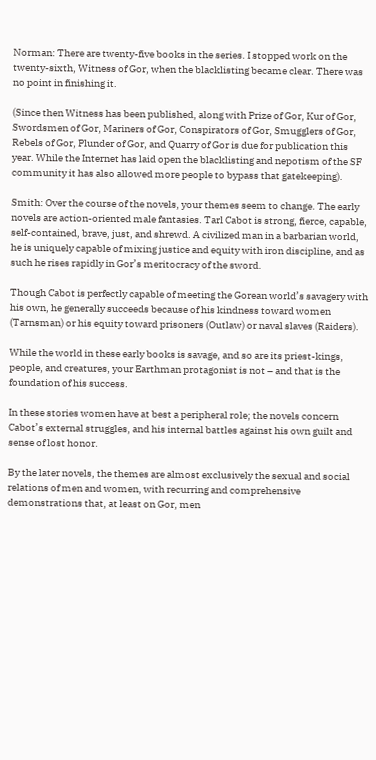Norman: There are twenty-five books in the series. I stopped work on the twenty-sixth, Witness of Gor, when the blacklisting became clear. There was no point in finishing it.

(Since then Witness has been published, along with Prize of Gor, Kur of Gor, Swordsmen of Gor, Mariners of Gor, Conspirators of Gor, Smugglers of Gor, Rebels of Gor, Plunder of Gor, and Quarry of Gor is due for publication this year. While the Internet has laid open the blacklisting and nepotism of the SF community it has also allowed more people to bypass that gatekeeping).

Smith: Over the course of the novels, your themes seem to change. The early novels are action-oriented male fantasies. Tarl Cabot is strong, fierce, capable, self-contained, brave, just, and shrewd. A civilized man in a barbarian world, he is uniquely capable of mixing justice and equity with iron discipline, and as such he rises rapidly in Gor’s meritocracy of the sword.

Though Cabot is perfectly capable of meeting the Gorean world’s savagery with his own, he generally succeeds because of his kindness toward women (Tarnsman) or his equity toward prisoners (Outlaw) or naval slaves (Raiders).

While the world in these early books is savage, and so are its priest-kings, people, and creatures, your Earthman protagonist is not – and that is the foundation of his success.

In these stories women have at best a peripheral role; the novels concern Cabot’s external struggles, and his internal battles against his own guilt and sense of lost honor.

By the later novels, the themes are almost exclusively the sexual and social relations of men and women, with recurring and comprehensive demonstrations that, at least on Gor, men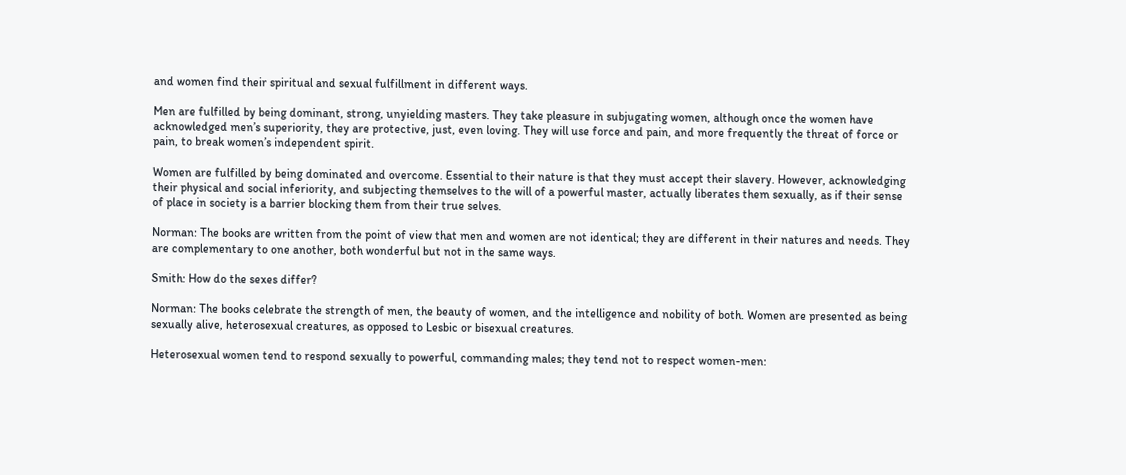and women find their spiritual and sexual fulfillment in different ways.

Men are fulfilled by being dominant, strong, unyielding masters. They take pleasure in subjugating women, although once the women have acknowledged men’s superiority, they are protective, just, even loving. They will use force and pain, and more frequently the threat of force or pain, to break women’s independent spirit.

Women are fulfilled by being dominated and overcome. Essential to their nature is that they must accept their slavery. However, acknowledging their physical and social inferiority, and subjecting themselves to the will of a powerful master, actually liberates them sexually, as if their sense of place in society is a barrier blocking them from their true selves.

Norman: The books are written from the point of view that men and women are not identical; they are different in their natures and needs. They are complementary to one another, both wonderful but not in the same ways.

Smith: How do the sexes differ?

Norman: The books celebrate the strength of men, the beauty of women, and the intelligence and nobility of both. Women are presented as being sexually alive, heterosexual creatures, as opposed to Lesbic or bisexual creatures.

Heterosexual women tend to respond sexually to powerful, commanding males; they tend not to respect women-men: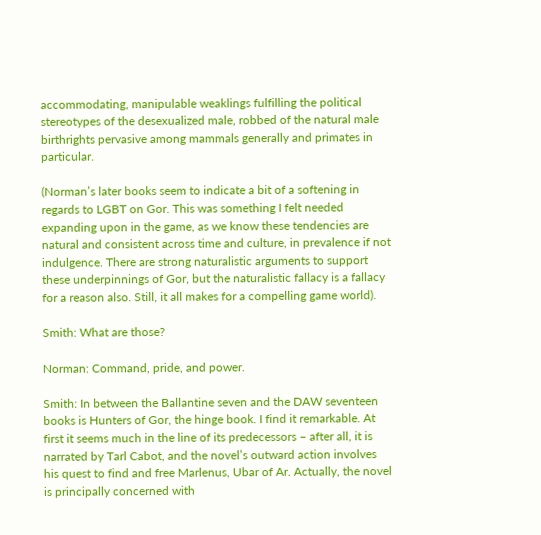accommodating, manipulable weaklings fulfilling the political stereotypes of the desexualized male, robbed of the natural male birthrights pervasive among mammals generally and primates in particular.

(Norman’s later books seem to indicate a bit of a softening in regards to LGBT on Gor. This was something I felt needed expanding upon in the game, as we know these tendencies are natural and consistent across time and culture, in prevalence if not indulgence. There are strong naturalistic arguments to support these underpinnings of Gor, but the naturalistic fallacy is a fallacy for a reason also. Still, it all makes for a compelling game world).

Smith: What are those?

Norman: Command, pride, and power.

Smith: In between the Ballantine seven and the DAW seventeen books is Hunters of Gor, the hinge book. I find it remarkable. At first it seems much in the line of its predecessors – after all, it is narrated by Tarl Cabot, and the novel’s outward action involves his quest to find and free Marlenus, Ubar of Ar. Actually, the novel is principally concerned with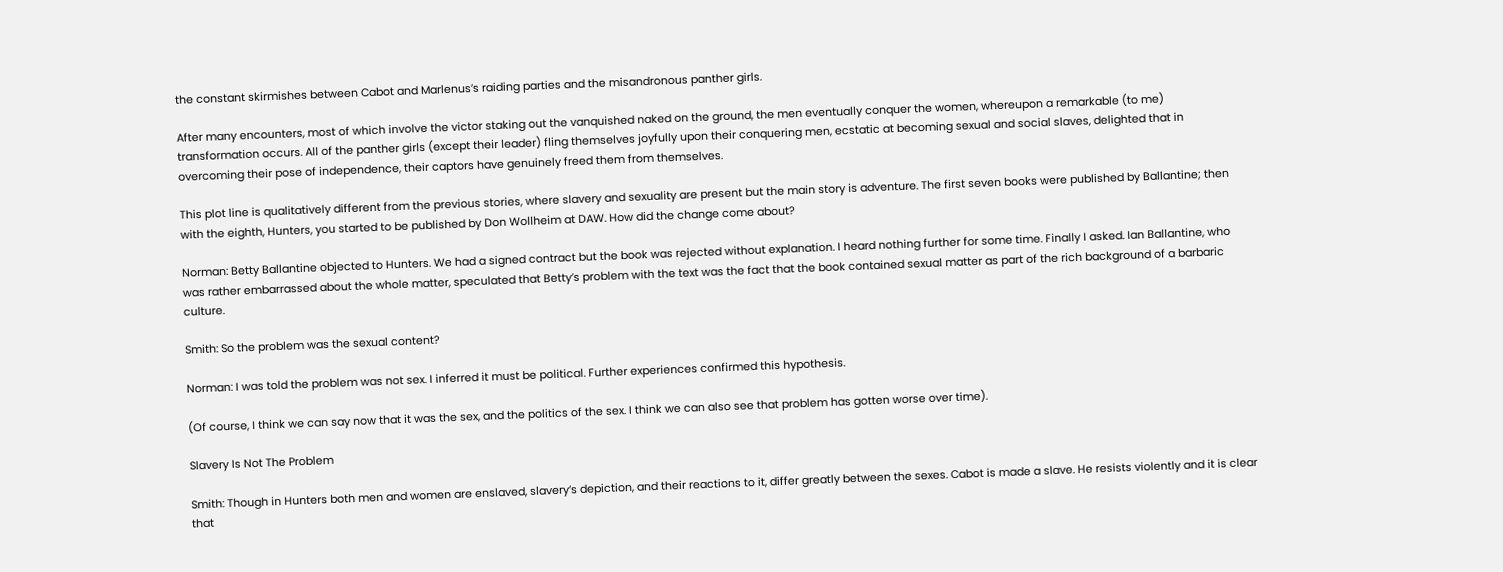the constant skirmishes between Cabot and Marlenus’s raiding parties and the misandronous panther girls.

After many encounters, most of which involve the victor staking out the vanquished naked on the ground, the men eventually conquer the women, whereupon a remarkable (to me) transformation occurs. All of the panther girls (except their leader) fling themselves joyfully upon their conquering men, ecstatic at becoming sexual and social slaves, delighted that in overcoming their pose of independence, their captors have genuinely freed them from themselves.

This plot line is qualitatively different from the previous stories, where slavery and sexuality are present but the main story is adventure. The first seven books were published by Ballantine; then with the eighth, Hunters, you started to be published by Don Wollheim at DAW. How did the change come about?

Norman: Betty Ballantine objected to Hunters. We had a signed contract but the book was rejected without explanation. I heard nothing further for some time. Finally I asked. Ian Ballantine, who was rather embarrassed about the whole matter, speculated that Betty’s problem with the text was the fact that the book contained sexual matter as part of the rich background of a barbaric culture.

Smith: So the problem was the sexual content?

Norman: I was told the problem was not sex. I inferred it must be political. Further experiences confirmed this hypothesis.

(Of course, I think we can say now that it was the sex, and the politics of the sex. I think we can also see that problem has gotten worse over time).

Slavery Is Not The Problem

Smith: Though in Hunters both men and women are enslaved, slavery’s depiction, and their reactions to it, differ greatly between the sexes. Cabot is made a slave. He resists violently and it is clear that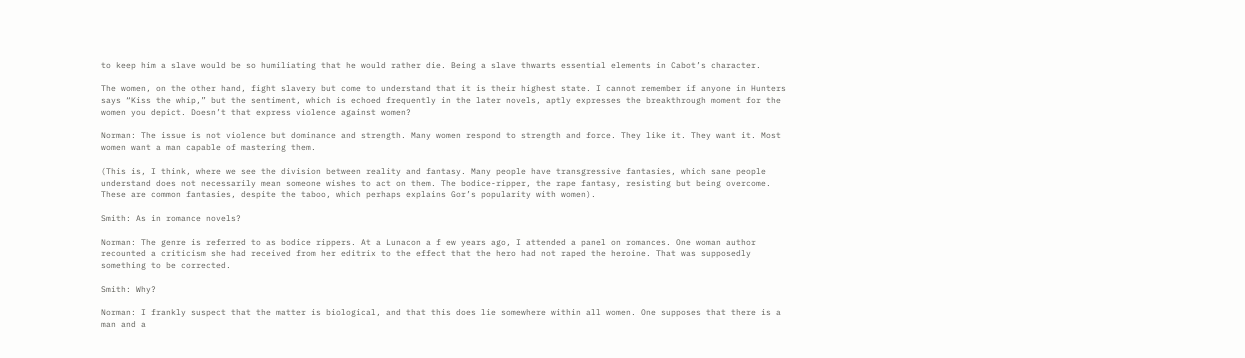to keep him a slave would be so humiliating that he would rather die. Being a slave thwarts essential elements in Cabot’s character.

The women, on the other hand, fight slavery but come to understand that it is their highest state. I cannot remember if anyone in Hunters says “Kiss the whip,” but the sentiment, which is echoed frequently in the later novels, aptly expresses the breakthrough moment for the women you depict. Doesn’t that express violence against women?

Norman: The issue is not violence but dominance and strength. Many women respond to strength and force. They like it. They want it. Most women want a man capable of mastering them.

(This is, I think, where we see the division between reality and fantasy. Many people have transgressive fantasies, which sane people understand does not necessarily mean someone wishes to act on them. The bodice-ripper, the rape fantasy, resisting but being overcome. These are common fantasies, despite the taboo, which perhaps explains Gor’s popularity with women).

Smith: As in romance novels?

Norman: The genre is referred to as bodice rippers. At a Lunacon a f ew years ago, I attended a panel on romances. One woman author recounted a criticism she had received from her editrix to the effect that the hero had not raped the heroine. That was supposedly something to be corrected.

Smith: Why?

Norman: I frankly suspect that the matter is biological, and that this does lie somewhere within all women. One supposes that there is a man and a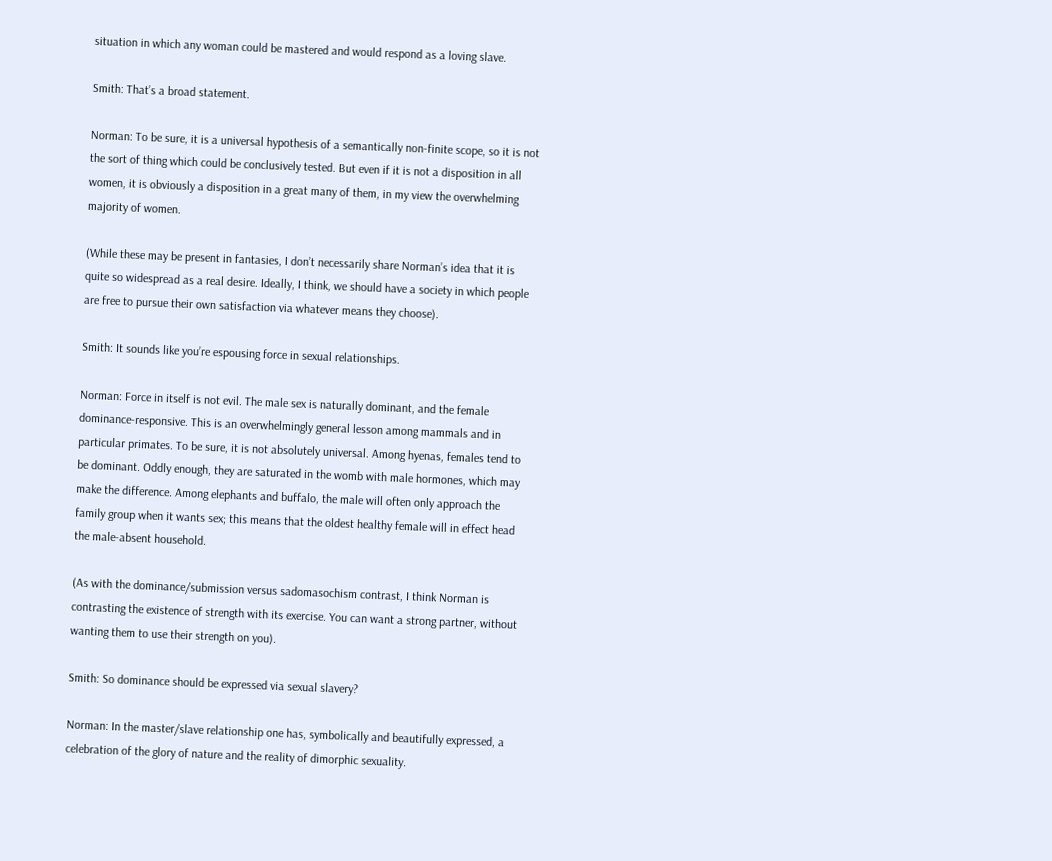situation in which any woman could be mastered and would respond as a loving slave.

Smith: That’s a broad statement.

Norman: To be sure, it is a universal hypothesis of a semantically non-finite scope, so it is not the sort of thing which could be conclusively tested. But even if it is not a disposition in all women, it is obviously a disposition in a great many of them, in my view the overwhelming majority of women.

(While these may be present in fantasies, I don’t necessarily share Norman’s idea that it is quite so widespread as a real desire. Ideally, I think, we should have a society in which people are free to pursue their own satisfaction via whatever means they choose).

Smith: It sounds like you’re espousing force in sexual relationships.

Norman: Force in itself is not evil. The male sex is naturally dominant, and the female dominance-responsive. This is an overwhelmingly general lesson among mammals and in particular primates. To be sure, it is not absolutely universal. Among hyenas, females tend to be dominant. Oddly enough, they are saturated in the womb with male hormones, which may make the difference. Among elephants and buffalo, the male will often only approach the family group when it wants sex; this means that the oldest healthy female will in effect head the male-absent household.

(As with the dominance/submission versus sadomasochism contrast, I think Norman is contrasting the existence of strength with its exercise. You can want a strong partner, without wanting them to use their strength on you).

Smith: So dominance should be expressed via sexual slavery?

Norman: In the master/slave relationship one has, symbolically and beautifully expressed, a celebration of the glory of nature and the reality of dimorphic sexuality.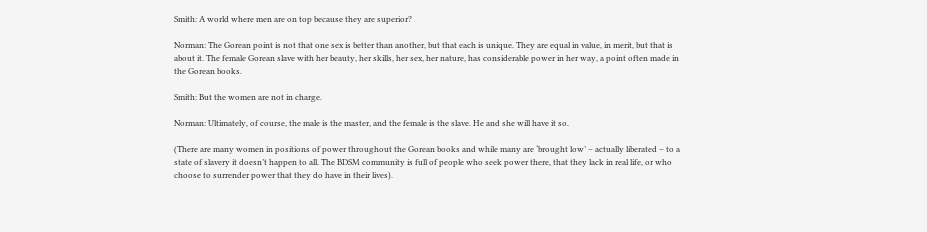Smith: A world where men are on top because they are superior?

Norman: The Gorean point is not that one sex is better than another, but that each is unique. They are equal in value, in merit, but that is about it. The female Gorean slave with her beauty, her skills, her sex, her nature, has considerable power in her way, a point often made in the Gorean books.

Smith: But the women are not in charge.

Norman: Ultimately, of course, the male is the master, and the female is the slave. He and she will have it so.

(There are many women in positions of power throughout the Gorean books and while many are ‘brought low’ – actually liberated – to a state of slavery it doesn’t happen to all. The BDSM community is full of people who seek power there, that they lack in real life, or who choose to surrender power that they do have in their lives).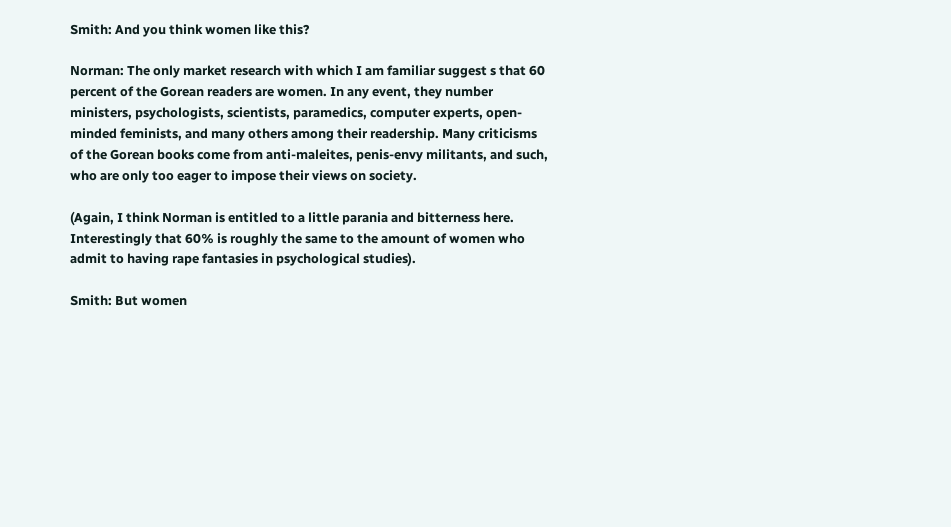Smith: And you think women like this?

Norman: The only market research with which I am familiar suggest s that 60 percent of the Gorean readers are women. In any event, they number ministers, psychologists, scientists, paramedics, computer experts, open-minded feminists, and many others among their readership. Many criticisms of the Gorean books come from anti-maleites, penis-envy militants, and such, who are only too eager to impose their views on society.

(Again, I think Norman is entitled to a little parania and bitterness here. Interestingly that 60% is roughly the same to the amount of women who admit to having rape fantasies in psychological studies).

Smith: But women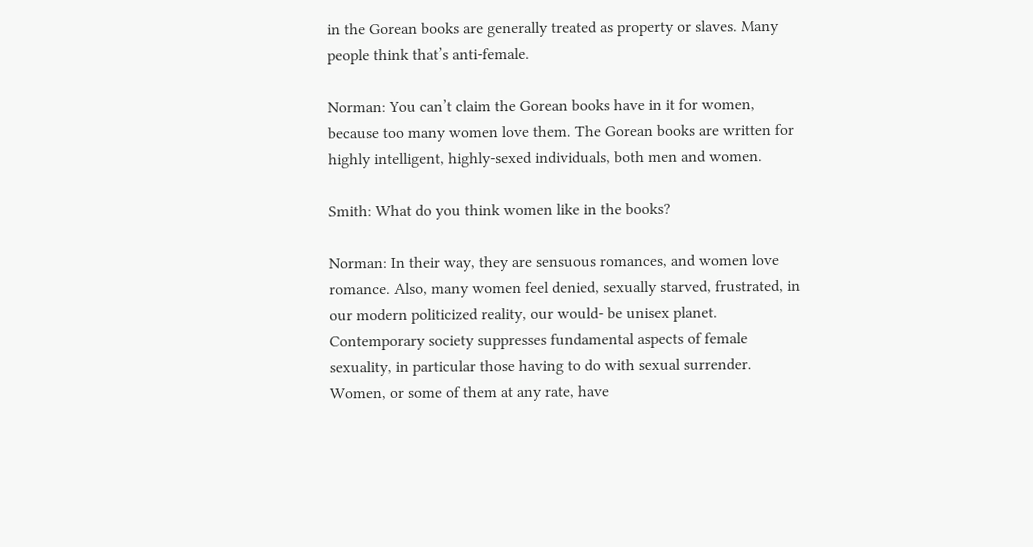in the Gorean books are generally treated as property or slaves. Many people think that’s anti-female.

Norman: You can’t claim the Gorean books have in it for women, because too many women love them. The Gorean books are written for highly intelligent, highly-sexed individuals, both men and women.

Smith: What do you think women like in the books?

Norman: In their way, they are sensuous romances, and women love romance. Also, many women feel denied, sexually starved, frustrated, in our modern politicized reality, our would- be unisex planet. Contemporary society suppresses fundamental aspects of female sexuality, in particular those having to do with sexual surrender. Women, or some of them at any rate, have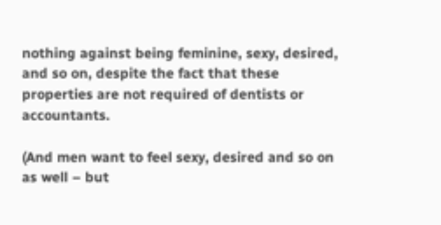nothing against being feminine, sexy, desired, and so on, despite the fact that these properties are not required of dentists or accountants.

(And men want to feel sexy, desired and so on as well – but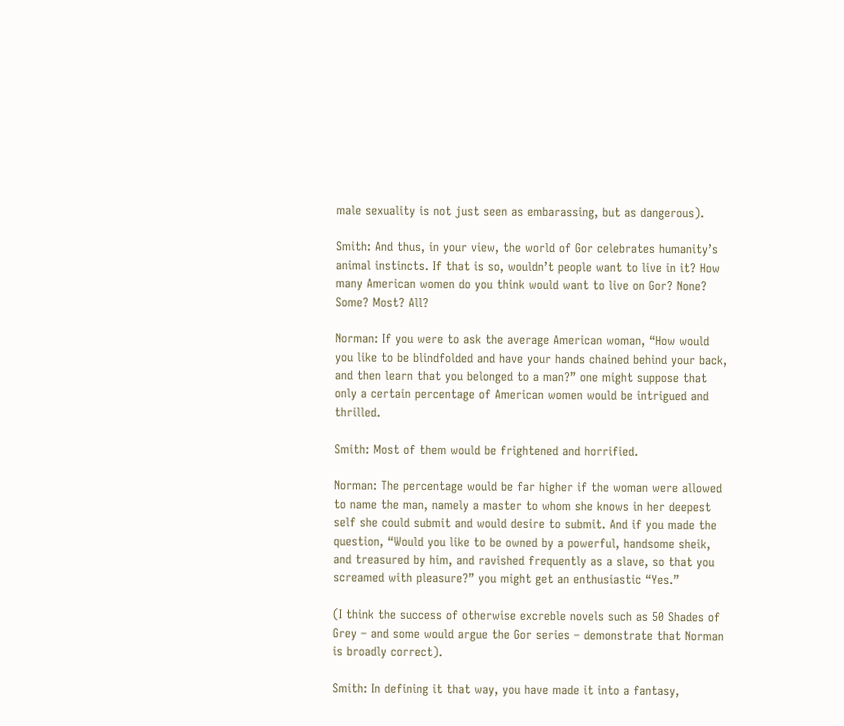male sexuality is not just seen as embarassing, but as dangerous).

Smith: And thus, in your view, the world of Gor celebrates humanity’s animal instincts. If that is so, wouldn’t people want to live in it? How many American women do you think would want to live on Gor? None? Some? Most? All?

Norman: If you were to ask the average American woman, “How would you like to be blindfolded and have your hands chained behind your back, and then learn that you belonged to a man?” one might suppose that only a certain percentage of American women would be intrigued and thrilled.

Smith: Most of them would be frightened and horrified.

Norman: The percentage would be far higher if the woman were allowed to name the man, namely a master to whom she knows in her deepest self she could submit and would desire to submit. And if you made the question, “Would you like to be owned by a powerful, handsome sheik, and treasured by him, and ravished frequently as a slave, so that you screamed with pleasure?” you might get an enthusiastic “Yes.”

(I think the success of otherwise excreble novels such as 50 Shades of Grey – and some would argue the Gor series – demonstrate that Norman is broadly correct).

Smith: In defining it that way, you have made it into a fantasy,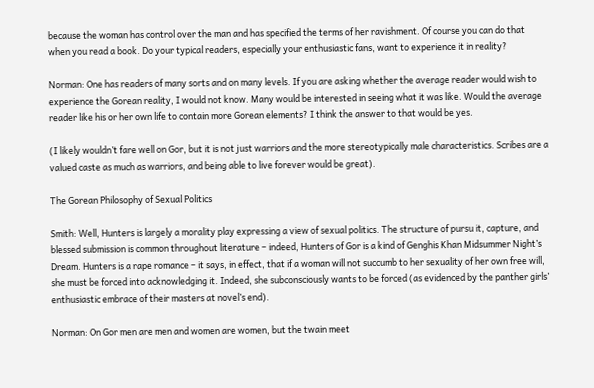because the woman has control over the man and has specified the terms of her ravishment. Of course you can do that when you read a book. Do your typical readers, especially your enthusiastic fans, want to experience it in reality?

Norman: One has readers of many sorts and on many levels. If you are asking whether the average reader would wish to experience the Gorean reality, I would not know. Many would be interested in seeing what it was like. Would the average reader like his or her own life to contain more Gorean elements? I think the answer to that would be yes.

(I likely wouldn’t fare well on Gor, but it is not just warriors and the more stereotypically male characteristics. Scribes are a valued caste as much as warriors, and being able to live forever would be great).

The Gorean Philosophy of Sexual Politics

Smith: Well, Hunters is largely a morality play expressing a view of sexual politics. The structure of pursu it, capture, and blessed submission is common throughout literature – indeed, Hunters of Gor is a kind of Genghis Khan Midsummer Night’s Dream. Hunters is a rape romance – it says, in effect, that if a woman will not succumb to her sexuality of her own free will, she must be forced into acknowledging it. Indeed, she subconsciously wants to be forced (as evidenced by the panther girls’ enthusiastic embrace of their masters at novel’s end).

Norman: On Gor men are men and women are women, but the twain meet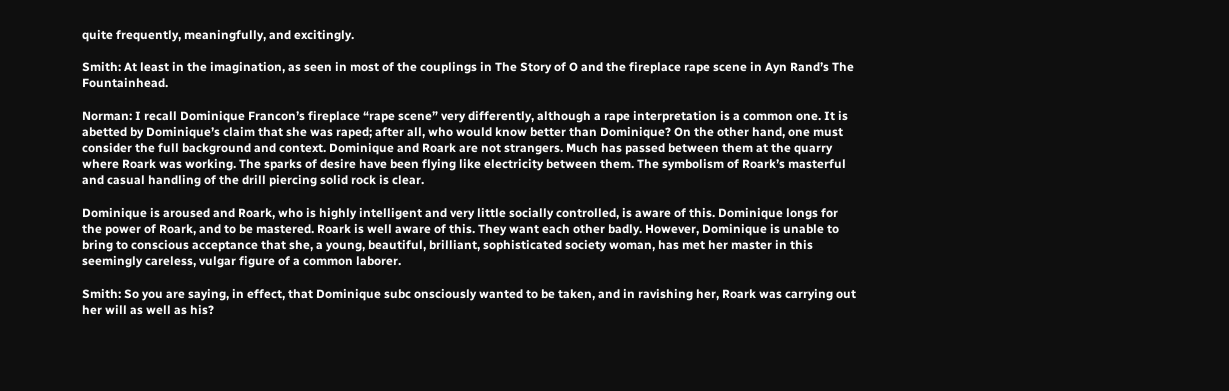quite frequently, meaningfully, and excitingly.

Smith: At least in the imagination, as seen in most of the couplings in The Story of O and the fireplace rape scene in Ayn Rand’s The Fountainhead.

Norman: I recall Dominique Francon’s fireplace “rape scene” very differently, although a rape interpretation is a common one. It is abetted by Dominique’s claim that she was raped; after all, who would know better than Dominique? On the other hand, one must consider the full background and context. Dominique and Roark are not strangers. Much has passed between them at the quarry where Roark was working. The sparks of desire have been flying like electricity between them. The symbolism of Roark’s masterful and casual handling of the drill piercing solid rock is clear.

Dominique is aroused and Roark, who is highly intelligent and very little socially controlled, is aware of this. Dominique longs for the power of Roark, and to be mastered. Roark is well aware of this. They want each other badly. However, Dominique is unable to bring to conscious acceptance that she, a young, beautiful, brilliant, sophisticated society woman, has met her master in this seemingly careless, vulgar figure of a common laborer.

Smith: So you are saying, in effect, that Dominique subc onsciously wanted to be taken, and in ravishing her, Roark was carrying out her will as well as his?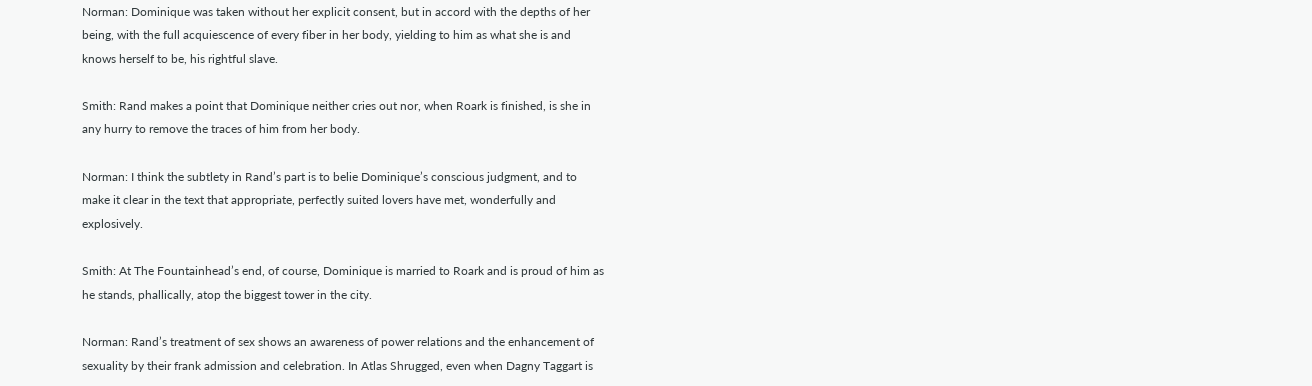Norman: Dominique was taken without her explicit consent, but in accord with the depths of her being, with the full acquiescence of every fiber in her body, yielding to him as what she is and knows herself to be, his rightful slave.

Smith: Rand makes a point that Dominique neither cries out nor, when Roark is finished, is she in any hurry to remove the traces of him from her body.

Norman: I think the subtlety in Rand’s part is to belie Dominique’s conscious judgment, and to make it clear in the text that appropriate, perfectly suited lovers have met, wonderfully and explosively.

Smith: At The Fountainhead’s end, of course, Dominique is married to Roark and is proud of him as he stands, phallically, atop the biggest tower in the city.

Norman: Rand’s treatment of sex shows an awareness of power relations and the enhancement of sexuality by their frank admission and celebration. In Atlas Shrugged, even when Dagny Taggart is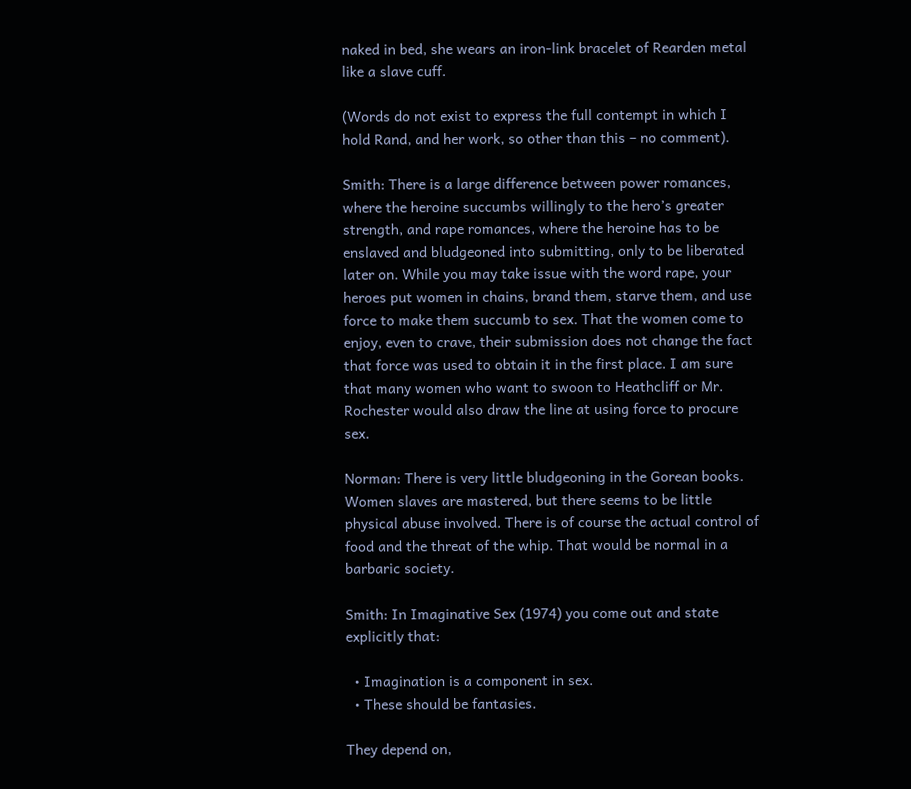naked in bed, she wears an iron-link bracelet of Rearden metal like a slave cuff.

(Words do not exist to express the full contempt in which I hold Rand, and her work, so other than this – no comment).

Smith: There is a large difference between power romances, where the heroine succumbs willingly to the hero’s greater strength, and rape romances, where the heroine has to be enslaved and bludgeoned into submitting, only to be liberated later on. While you may take issue with the word rape, your heroes put women in chains, brand them, starve them, and use force to make them succumb to sex. That the women come to enjoy, even to crave, their submission does not change the fact that force was used to obtain it in the first place. I am sure that many women who want to swoon to Heathcliff or Mr. Rochester would also draw the line at using force to procure sex.

Norman: There is very little bludgeoning in the Gorean books. Women slaves are mastered, but there seems to be little physical abuse involved. There is of course the actual control of food and the threat of the whip. That would be normal in a barbaric society.

Smith: In Imaginative Sex (1974) you come out and state explicitly that:

  • Imagination is a component in sex.
  • These should be fantasies.

They depend on,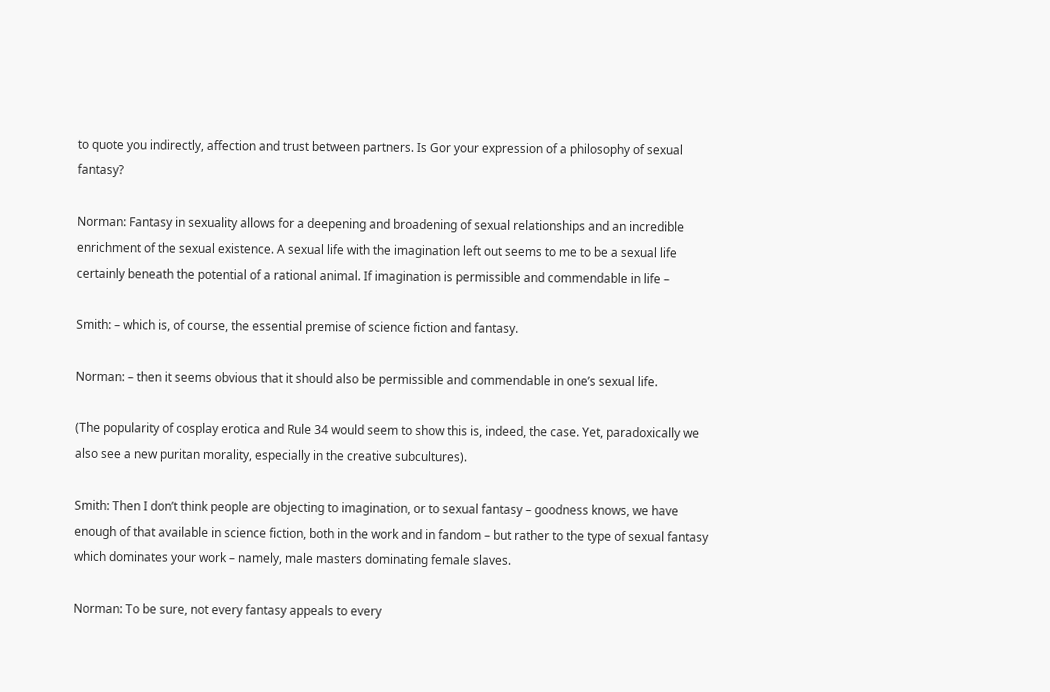to quote you indirectly, affection and trust between partners. Is Gor your expression of a philosophy of sexual fantasy?

Norman: Fantasy in sexuality allows for a deepening and broadening of sexual relationships and an incredible enrichment of the sexual existence. A sexual life with the imagination left out seems to me to be a sexual life certainly beneath the potential of a rational animal. If imagination is permissible and commendable in life –

Smith: – which is, of course, the essential premise of science fiction and fantasy.

Norman: – then it seems obvious that it should also be permissible and commendable in one’s sexual life.

(The popularity of cosplay erotica and Rule 34 would seem to show this is, indeed, the case. Yet, paradoxically we also see a new puritan morality, especially in the creative subcultures).

Smith: Then I don’t think people are objecting to imagination, or to sexual fantasy – goodness knows, we have enough of that available in science fiction, both in the work and in fandom – but rather to the type of sexual fantasy which dominates your work – namely, male masters dominating female slaves.

Norman: To be sure, not every fantasy appeals to every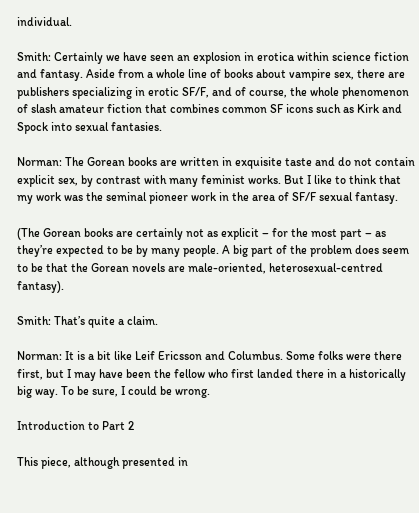individual.

Smith: Certainly we have seen an explosion in erotica within science fiction and fantasy. Aside from a whole line of books about vampire sex, there are publishers specializing in erotic SF/F, and of course, the whole phenomenon of slash amateur fiction that combines common SF icons such as Kirk and Spock into sexual fantasies.

Norman: The Gorean books are written in exquisite taste and do not contain explicit sex, by contrast with many feminist works. But I like to think that my work was the seminal pioneer work in the area of SF/F sexual fantasy.

(The Gorean books are certainly not as explicit – for the most part – as they’re expected to be by many people. A big part of the problem does seem to be that the Gorean novels are male-oriented, heterosexual-centred fantasy).

Smith: That’s quite a claim.

Norman: It is a bit like Leif Ericsson and Columbus. Some folks were there first, but I may have been the fellow who first landed there in a historically big way. To be sure, I could be wrong.

Introduction to Part 2

This piece, although presented in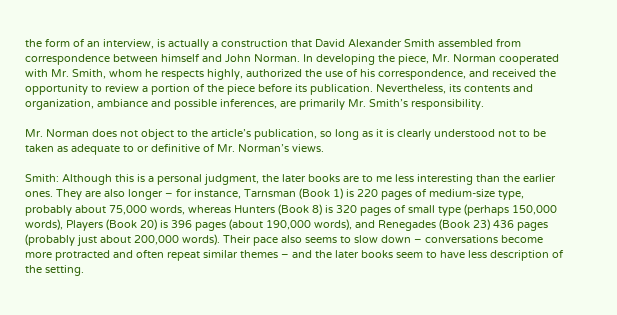the form of an interview, is actually a construction that David Alexander Smith assembled from correspondence between himself and John Norman. In developing the piece, Mr. Norman cooperated with Mr. Smith, whom he respects highly, authorized the use of his correspondence, and received the opportunity to review a portion of the piece before its publication. Nevertheless, its contents and organization, ambiance and possible inferences, are primarily Mr. Smith’s responsibility.

Mr. Norman does not object to the article’s publication, so long as it is clearly understood not to be taken as adequate to or definitive of Mr. Norman’s views.

Smith: Although this is a personal judgment, the later books are to me less interesting than the earlier ones. They are also longer – for instance, Tarnsman (Book 1) is 220 pages of medium-size type, probably about 75,000 words, whereas Hunters (Book 8) is 320 pages of small type (perhaps 150,000 words), Players (Book 20) is 396 pages (about 190,000 words), and Renegades (Book 23) 436 pages (probably just about 200,000 words). Their pace also seems to slow down – conversations become more protracted and often repeat similar themes – and the later books seem to have less description of the setting.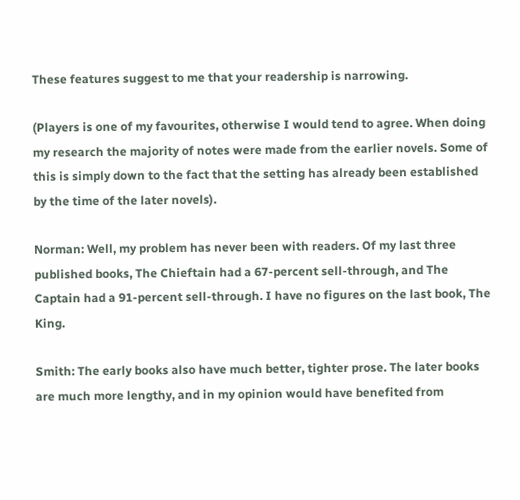These features suggest to me that your readership is narrowing.

(Players is one of my favourites, otherwise I would tend to agree. When doing my research the majority of notes were made from the earlier novels. Some of this is simply down to the fact that the setting has already been established by the time of the later novels).

Norman: Well, my problem has never been with readers. Of my last three published books, The Chieftain had a 67-percent sell-through, and The Captain had a 91-percent sell-through. I have no figures on the last book, The King.

Smith: The early books also have much better, tighter prose. The later books are much more lengthy, and in my opinion would have benefited from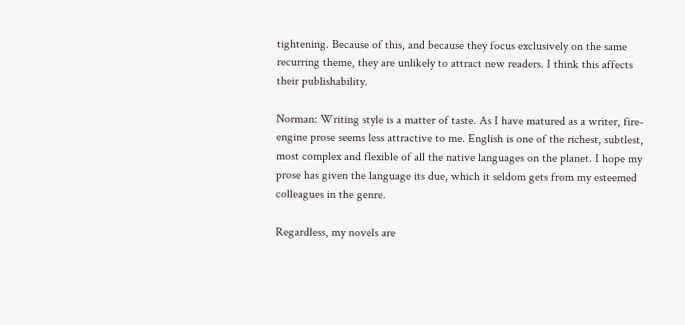tightening. Because of this, and because they focus exclusively on the same recurring theme, they are unlikely to attract new readers. I think this affects their publishability.

Norman: Writing style is a matter of taste. As I have matured as a writer, fire-engine prose seems less attractive to me. English is one of the richest, subtlest, most complex and flexible of all the native languages on the planet. I hope my prose has given the language its due, which it seldom gets from my esteemed colleagues in the genre.

Regardless, my novels are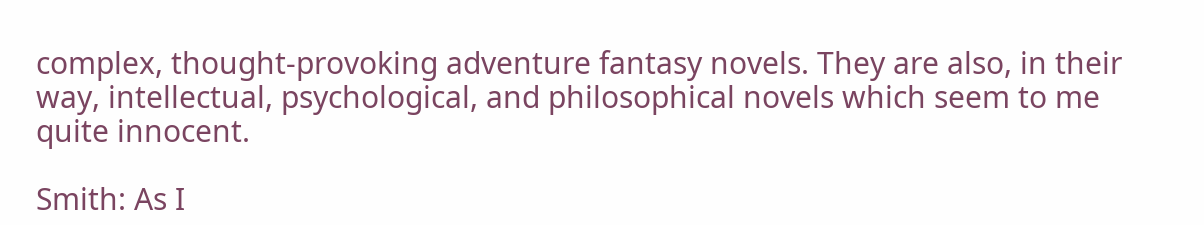complex, thought-provoking adventure fantasy novels. They are also, in their way, intellectual, psychological, and philosophical novels which seem to me quite innocent.

Smith: As I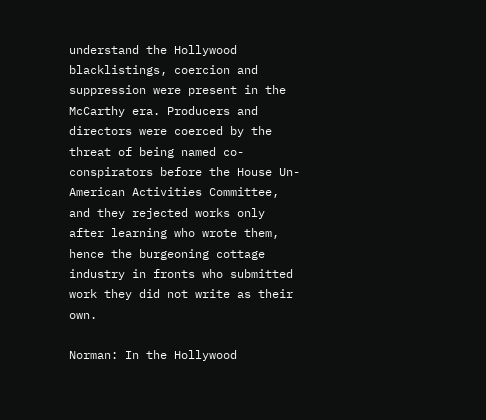understand the Hollywood blacklistings, coercion and suppression were present in the McCarthy era. Producers and directors were coerced by the threat of being named co-conspirators before the House Un-American Activities Committee, and they rejected works only after learning who wrote them, hence the burgeoning cottage industry in fronts who submitted work they did not write as their own.

Norman: In the Hollywood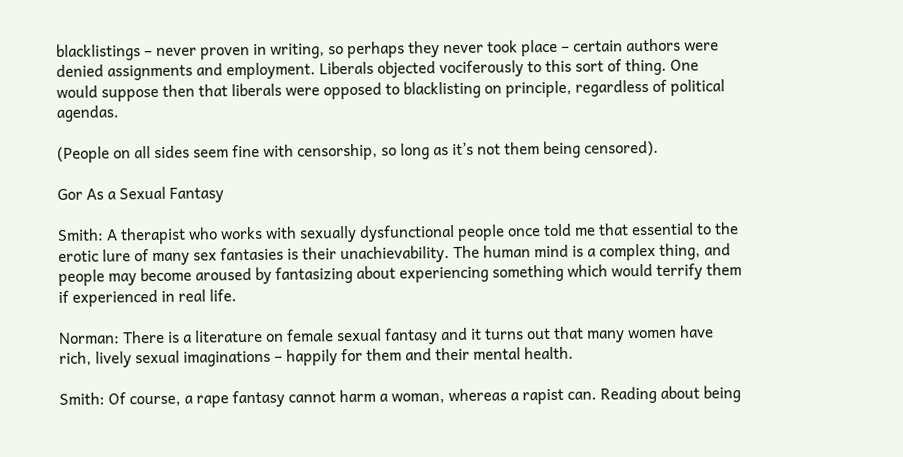blacklistings – never proven in writing, so perhaps they never took place – certain authors were denied assignments and employment. Liberals objected vociferously to this sort of thing. One would suppose then that liberals were opposed to blacklisting on principle, regardless of political agendas.

(People on all sides seem fine with censorship, so long as it’s not them being censored).

Gor As a Sexual Fantasy

Smith: A therapist who works with sexually dysfunctional people once told me that essential to the erotic lure of many sex fantasies is their unachievability. The human mind is a complex thing, and people may become aroused by fantasizing about experiencing something which would terrify them if experienced in real life.

Norman: There is a literature on female sexual fantasy and it turns out that many women have rich, lively sexual imaginations – happily for them and their mental health.

Smith: Of course, a rape fantasy cannot harm a woman, whereas a rapist can. Reading about being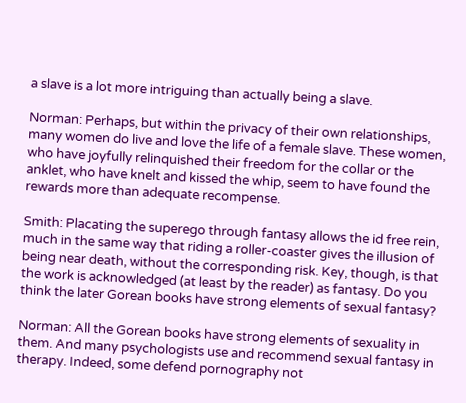a slave is a lot more intriguing than actually being a slave.

Norman: Perhaps, but within the privacy of their own relationships, many women do live and love the life of a female slave. These women, who have joyfully relinquished their freedom for the collar or the anklet, who have knelt and kissed the whip, seem to have found the rewards more than adequate recompense.

Smith: Placating the superego through fantasy allows the id free rein, much in the same way that riding a roller-coaster gives the illusion of being near death, without the corresponding risk. Key, though, is that the work is acknowledged (at least by the reader) as fantasy. Do you think the later Gorean books have strong elements of sexual fantasy?

Norman: All the Gorean books have strong elements of sexuality in them. And many psychologists use and recommend sexual fantasy in therapy. Indeed, some defend pornography not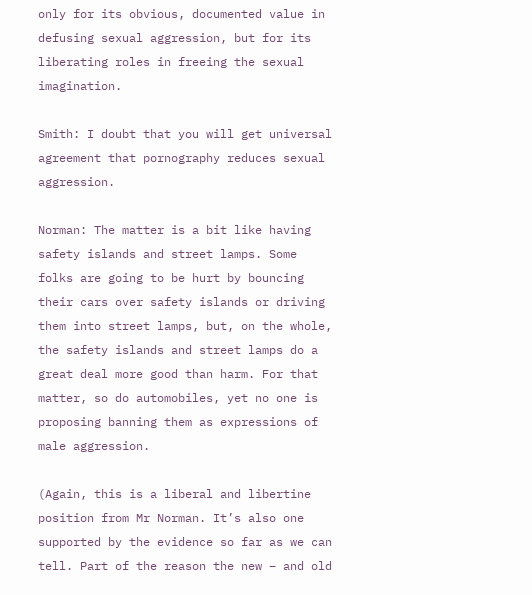only for its obvious, documented value in defusing sexual aggression, but for its liberating roles in freeing the sexual imagination.

Smith: I doubt that you will get universal agreement that pornography reduces sexual aggression.

Norman: The matter is a bit like having safety islands and street lamps. Some folks are going to be hurt by bouncing their cars over safety islands or driving them into street lamps, but, on the whole, the safety islands and street lamps do a great deal more good than harm. For that matter, so do automobiles, yet no one is proposing banning them as expressions of male aggression.

(Again, this is a liberal and libertine position from Mr Norman. It’s also one supported by the evidence so far as we can tell. Part of the reason the new – and old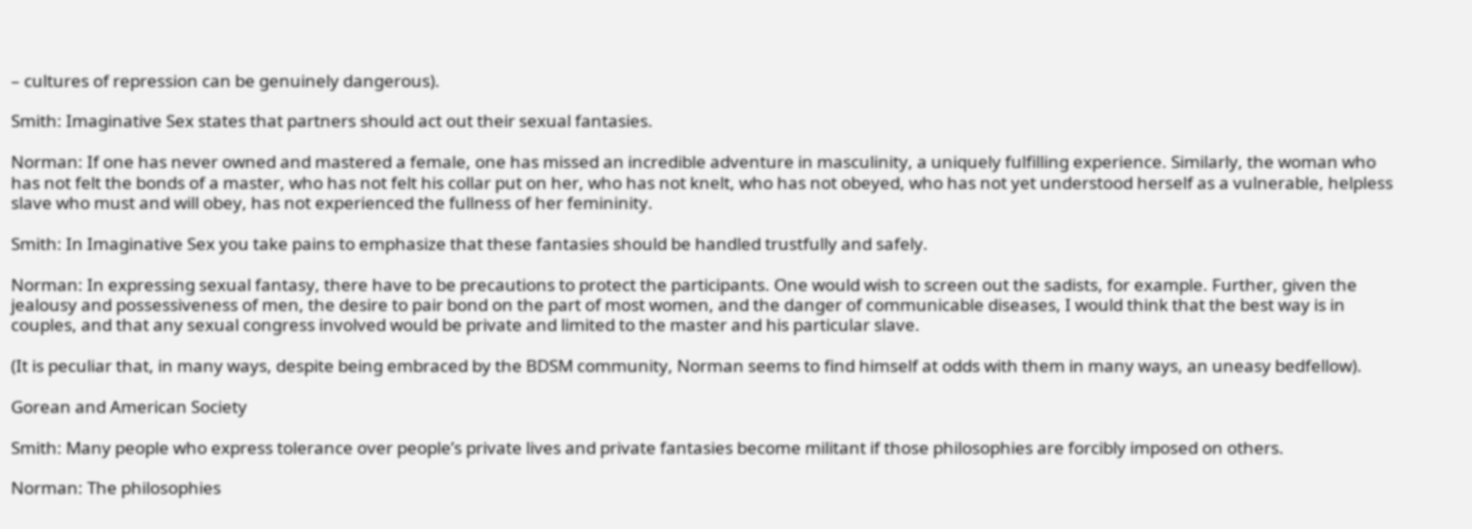– cultures of repression can be genuinely dangerous).

Smith: Imaginative Sex states that partners should act out their sexual fantasies.

Norman: If one has never owned and mastered a female, one has missed an incredible adventure in masculinity, a uniquely fulfilling experience. Similarly, the woman who has not felt the bonds of a master, who has not felt his collar put on her, who has not knelt, who has not obeyed, who has not yet understood herself as a vulnerable, helpless slave who must and will obey, has not experienced the fullness of her femininity.

Smith: In Imaginative Sex you take pains to emphasize that these fantasies should be handled trustfully and safely.

Norman: In expressing sexual fantasy, there have to be precautions to protect the participants. One would wish to screen out the sadists, for example. Further, given the jealousy and possessiveness of men, the desire to pair bond on the part of most women, and the danger of communicable diseases, I would think that the best way is in couples, and that any sexual congress involved would be private and limited to the master and his particular slave.

(It is peculiar that, in many ways, despite being embraced by the BDSM community, Norman seems to find himself at odds with them in many ways, an uneasy bedfellow).

Gorean and American Society

Smith: Many people who express tolerance over people’s private lives and private fantasies become militant if those philosophies are forcibly imposed on others.

Norman: The philosophies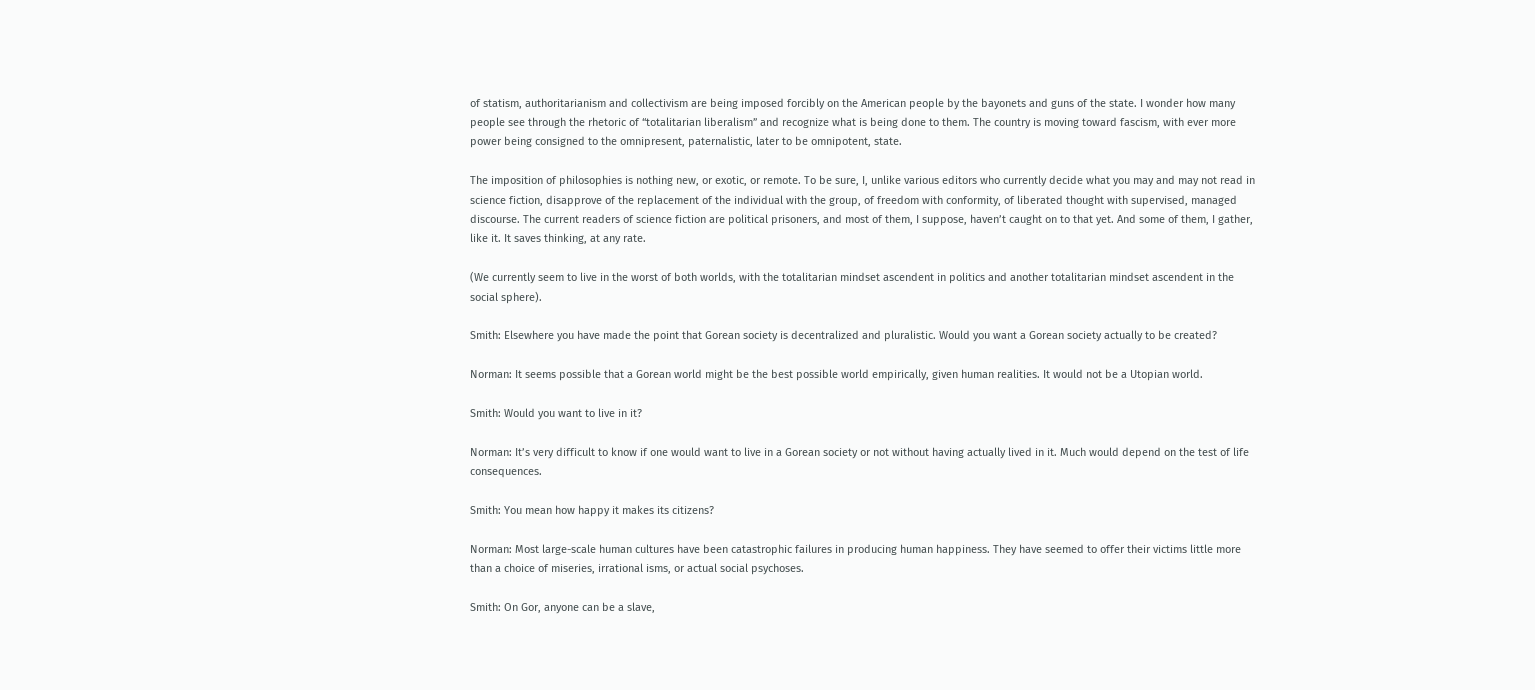of statism, authoritarianism and collectivism are being imposed forcibly on the American people by the bayonets and guns of the state. I wonder how many people see through the rhetoric of “totalitarian liberalism” and recognize what is being done to them. The country is moving toward fascism, with ever more power being consigned to the omnipresent, paternalistic, later to be omnipotent, state.

The imposition of philosophies is nothing new, or exotic, or remote. To be sure, I, unlike various editors who currently decide what you may and may not read in science fiction, disapprove of the replacement of the individual with the group, of freedom with conformity, of liberated thought with supervised, managed discourse. The current readers of science fiction are political prisoners, and most of them, I suppose, haven’t caught on to that yet. And some of them, I gather, like it. It saves thinking, at any rate.

(We currently seem to live in the worst of both worlds, with the totalitarian mindset ascendent in politics and another totalitarian mindset ascendent in the social sphere).

Smith: Elsewhere you have made the point that Gorean society is decentralized and pluralistic. Would you want a Gorean society actually to be created?

Norman: It seems possible that a Gorean world might be the best possible world empirically, given human realities. It would not be a Utopian world.

Smith: Would you want to live in it?

Norman: It’s very difficult to know if one would want to live in a Gorean society or not without having actually lived in it. Much would depend on the test of life consequences.

Smith: You mean how happy it makes its citizens?

Norman: Most large-scale human cultures have been catastrophic failures in producing human happiness. They have seemed to offer their victims little more than a choice of miseries, irrational isms, or actual social psychoses.

Smith: On Gor, anyone can be a slave,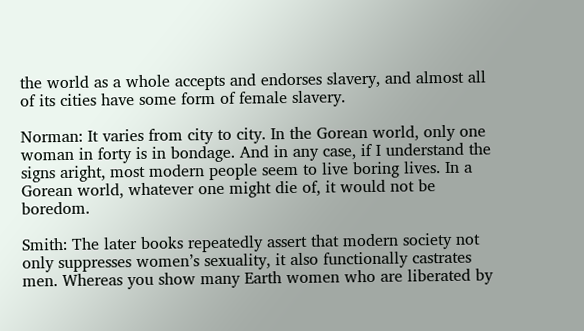the world as a whole accepts and endorses slavery, and almost all of its cities have some form of female slavery.

Norman: It varies from city to city. In the Gorean world, only one woman in forty is in bondage. And in any case, if I understand the signs aright, most modern people seem to live boring lives. In a Gorean world, whatever one might die of, it would not be boredom.

Smith: The later books repeatedly assert that modern society not only suppresses women’s sexuality, it also functionally castrates men. Whereas you show many Earth women who are liberated by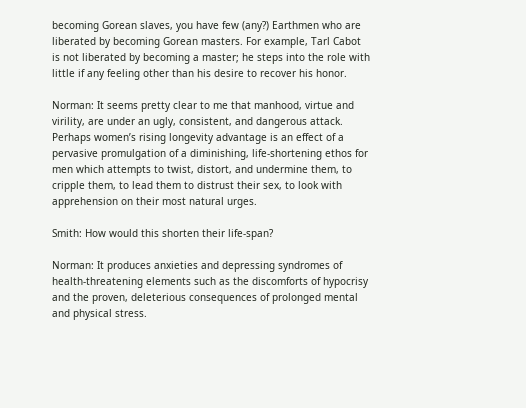becoming Gorean slaves, you have few (any?) Earthmen who are liberated by becoming Gorean masters. For example, Tarl Cabot is not liberated by becoming a master; he steps into the role with little if any feeling other than his desire to recover his honor.

Norman: It seems pretty clear to me that manhood, virtue and virility, are under an ugly, consistent, and dangerous attack. Perhaps women’s rising longevity advantage is an effect of a pervasive promulgation of a diminishing, life-shortening ethos for men which attempts to twist, distort, and undermine them, to cripple them, to lead them to distrust their sex, to look with apprehension on their most natural urges.

Smith: How would this shorten their life-span?

Norman: It produces anxieties and depressing syndromes of health-threatening elements such as the discomforts of hypocrisy and the proven, deleterious consequences of prolonged mental and physical stress.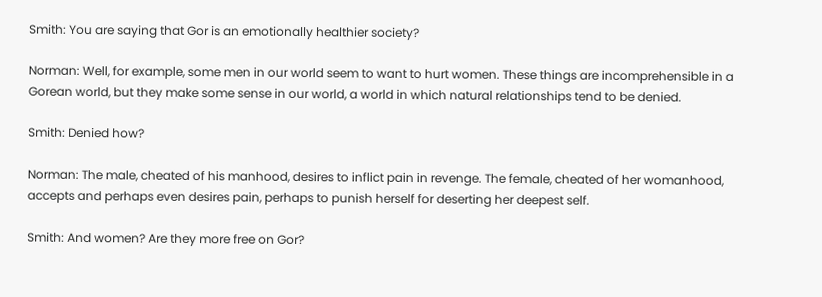Smith: You are saying that Gor is an emotionally healthier society?

Norman: Well, for example, some men in our world seem to want to hurt women. These things are incomprehensible in a Gorean world, but they make some sense in our world, a world in which natural relationships tend to be denied.

Smith: Denied how?

Norman: The male, cheated of his manhood, desires to inflict pain in revenge. The female, cheated of her womanhood, accepts and perhaps even desires pain, perhaps to punish herself for deserting her deepest self.

Smith: And women? Are they more free on Gor?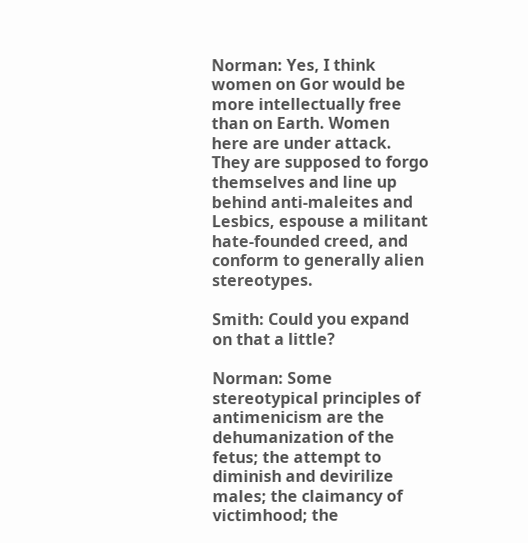Norman: Yes, I think women on Gor would be more intellectually free than on Earth. Women here are under attack. They are supposed to forgo themselves and line up behind anti-maleites and Lesbics, espouse a militant hate-founded creed, and conform to generally alien stereotypes.

Smith: Could you expand on that a little?

Norman: Some stereotypical principles of antimenicism are the dehumanization of the fetus; the attempt to diminish and devirilize males; the claimancy of victimhood; the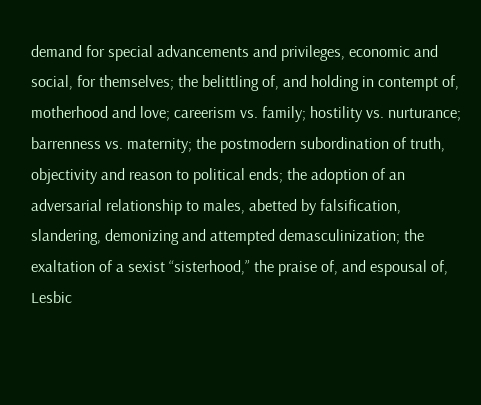demand for special advancements and privileges, economic and social, for themselves; the belittling of, and holding in contempt of, motherhood and love; careerism vs. family; hostility vs. nurturance; barrenness vs. maternity; the postmodern subordination of truth, objectivity and reason to political ends; the adoption of an adversarial relationship to males, abetted by falsification, slandering, demonizing and attempted demasculinization; the exaltation of a sexist “sisterhood,” the praise of, and espousal of, Lesbic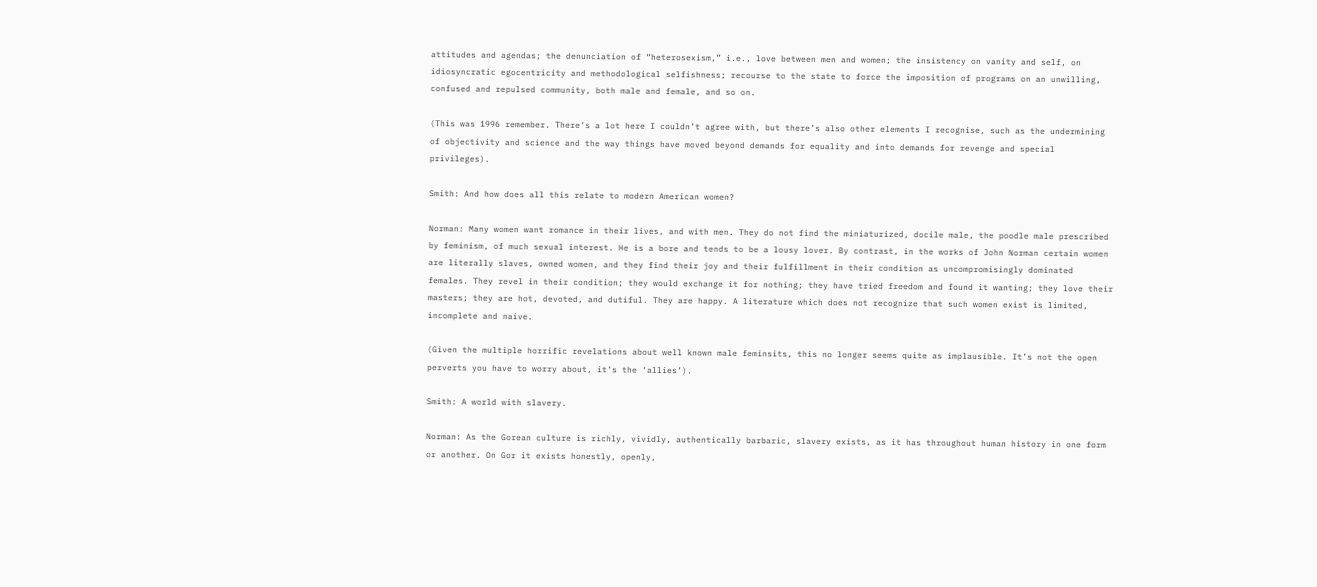attitudes and agendas; the denunciation of “heterosexism,” i.e., love between men and women; the insistency on vanity and self, on idiosyncratic egocentricity and methodological selfishness; recourse to the state to force the imposition of programs on an unwilling, confused and repulsed community, both male and female, and so on.

(This was 1996 remember. There’s a lot here I couldn’t agree with, but there’s also other elements I recognise, such as the undermining of objectivity and science and the way things have moved beyond demands for equality and into demands for revenge and special privileges).

Smith: And how does all this relate to modern American women?

Norman: Many women want romance in their lives, and with men. They do not find the miniaturized, docile male, the poodle male prescribed by feminism, of much sexual interest. He is a bore and tends to be a lousy lover. By contrast, in the works of John Norman certain women are literally slaves, owned women, and they find their joy and their fulfillment in their condition as uncompromisingly dominated females. They revel in their condition; they would exchange it for nothing; they have tried freedom and found it wanting; they love their masters; they are hot, devoted, and dutiful. They are happy. A literature which does not recognize that such women exist is limited, incomplete and naive.

(Given the multiple horrific revelations about well known male feminsits, this no longer seems quite as implausible. It’s not the open perverts you have to worry about, it’s the ‘allies’).

Smith: A world with slavery.

Norman: As the Gorean culture is richly, vividly, authentically barbaric, slavery exists, as it has throughout human history in one form or another. On Gor it exists honestly, openly,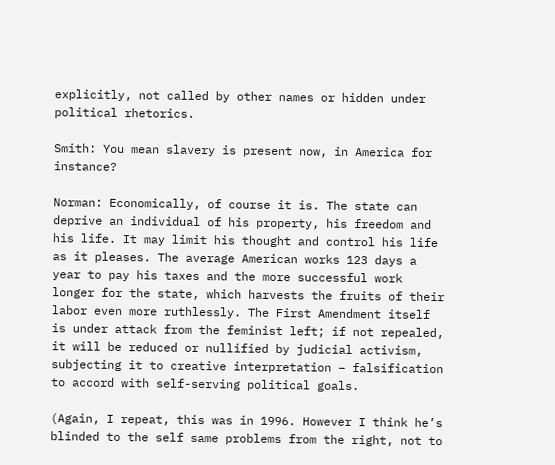explicitly, not called by other names or hidden under political rhetorics.

Smith: You mean slavery is present now, in America for instance?

Norman: Economically, of course it is. The state can deprive an individual of his property, his freedom and his life. It may limit his thought and control his life as it pleases. The average American works 123 days a year to pay his taxes and the more successful work longer for the state, which harvests the fruits of their labor even more ruthlessly. The First Amendment itself is under attack from the feminist left; if not repealed, it will be reduced or nullified by judicial activism, subjecting it to creative interpretation – falsification to accord with self-serving political goals.

(Again, I repeat, this was in 1996. However I think he’s blinded to the self same problems from the right, not to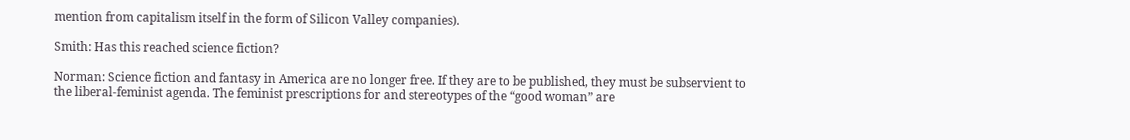mention from capitalism itself in the form of Silicon Valley companies).

Smith: Has this reached science fiction?

Norman: Science fiction and fantasy in America are no longer free. If they are to be published, they must be subservient to the liberal-feminist agenda. The feminist prescriptions for and stereotypes of the “good woman” are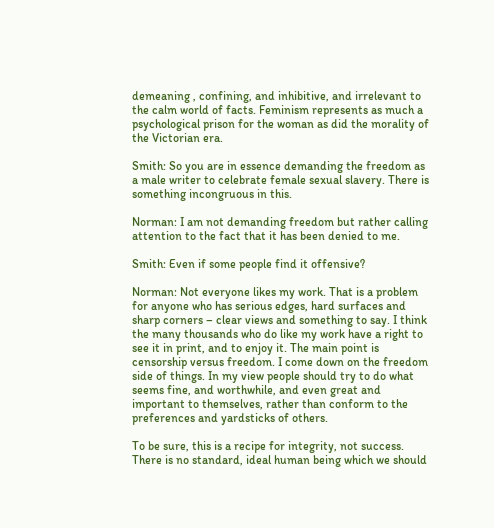demeaning , confining, and inhibitive, and irrelevant to the calm world of facts. Feminism represents as much a psychological prison for the woman as did the morality of the Victorian era.

Smith: So you are in essence demanding the freedom as a male writer to celebrate female sexual slavery. There is something incongruous in this.

Norman: I am not demanding freedom but rather calling attention to the fact that it has been denied to me.

Smith: Even if some people find it offensive?

Norman: Not everyone likes my work. That is a problem for anyone who has serious edges, hard surfaces and sharp corners – clear views and something to say. I think the many thousands who do like my work have a right to see it in print, and to enjoy it. The main point is censorship versus freedom. I come down on the freedom side of things. In my view people should try to do what seems fine, and worthwhile, and even great and important to themselves, rather than conform to the preferences and yardsticks of others.

To be sure, this is a recipe for integrity, not success. There is no standard, ideal human being which we should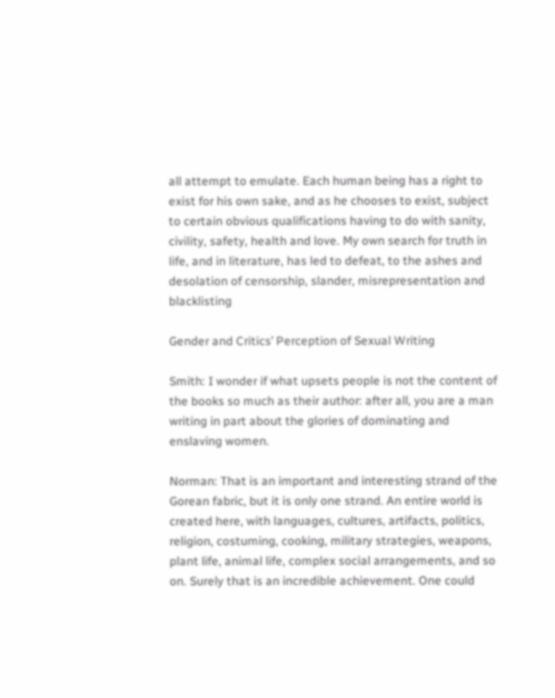all attempt to emulate. Each human being has a right to exist for his own sake, and as he chooses to exist, subject to certain obvious qualifications having to do with sanity, civility, safety, health and love. My own search for truth in life, and in literature, has led to defeat, to the ashes and desolation of censorship, slander, misrepresentation and blacklisting

Gender and Critics’ Perception of Sexual Writing

Smith: I wonder if what upsets people is not the content of the books so much as their author: after all, you are a man writing in part about the glories of dominating and enslaving women.

Norman: That is an important and interesting strand of the Gorean fabric, but it is only one strand. An entire world is created here, with languages, cultures, artifacts, politics, religion, costuming, cooking, military strategies, weapons, plant life, animal life, complex social arrangements, and so on. Surely that is an incredible achievement. One could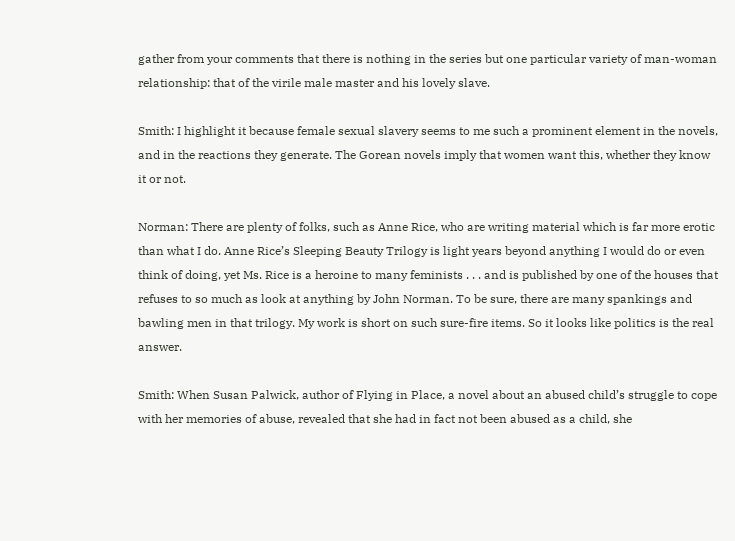gather from your comments that there is nothing in the series but one particular variety of man-woman relationship: that of the virile male master and his lovely slave.

Smith: I highlight it because female sexual slavery seems to me such a prominent element in the novels, and in the reactions they generate. The Gorean novels imply that women want this, whether they know it or not.

Norman: There are plenty of folks, such as Anne Rice, who are writing material which is far more erotic than what I do. Anne Rice’s Sleeping Beauty Trilogy is light years beyond anything I would do or even think of doing, yet Ms. Rice is a heroine to many feminists . . . and is published by one of the houses that refuses to so much as look at anything by John Norman. To be sure, there are many spankings and bawling men in that trilogy. My work is short on such sure-fire items. So it looks like politics is the real answer.

Smith: When Susan Palwick, author of Flying in Place, a novel about an abused child’s struggle to cope with her memories of abuse, revealed that she had in fact not been abused as a child, she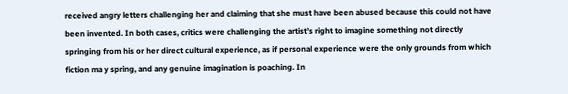received angry letters challenging her and claiming that she must have been abused because this could not have been invented. In both cases, critics were challenging the artist’s right to imagine something not directly springing from his or her direct cultural experience, as if personal experience were the only grounds from which fiction ma y spring, and any genuine imagination is poaching. In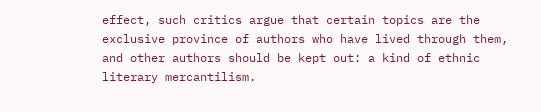effect, such critics argue that certain topics are the exclusive province of authors who have lived through them, and other authors should be kept out: a kind of ethnic literary mercantilism.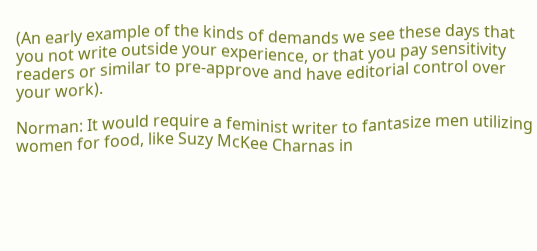(An early example of the kinds of demands we see these days that you not write outside your experience, or that you pay sensitivity readers or similar to pre-approve and have editorial control over your work).

Norman: It would require a feminist writer to fantasize men utilizing women for food, like Suzy McKee Charnas in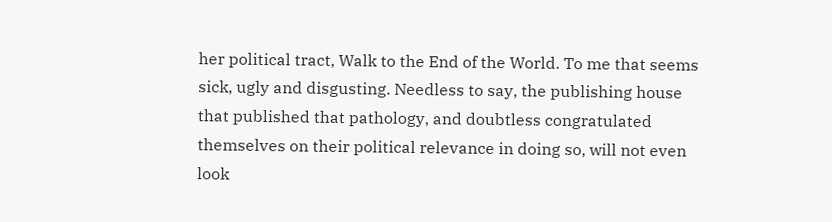her political tract, Walk to the End of the World. To me that seems sick, ugly and disgusting. Needless to say, the publishing house that published that pathology, and doubtless congratulated themselves on their political relevance in doing so, will not even look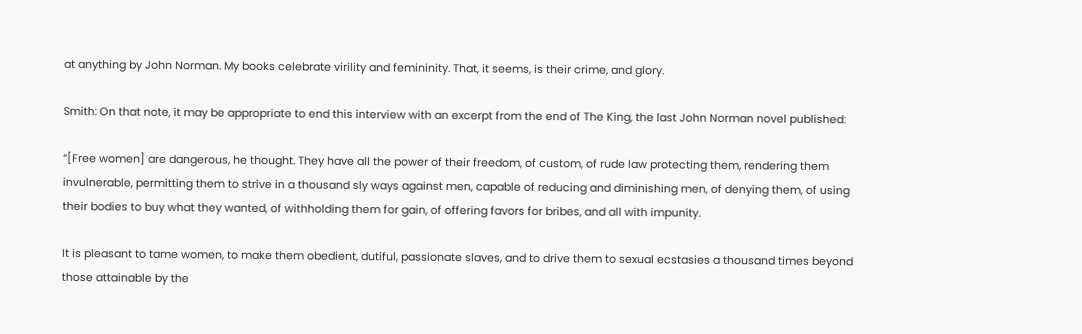at anything by John Norman. My books celebrate virility and femininity. That, it seems, is their crime, and glory.

Smith: On that note, it may be appropriate to end this interview with an excerpt from the end of The King, the last John Norman novel published:

“[Free women] are dangerous, he thought. They have all the power of their freedom, of custom, of rude law protecting them, rendering them invulnerable, permitting them to strive in a thousand sly ways against men, capable of reducing and diminishing men, of denying them, of using their bodies to buy what they wanted, of withholding them for gain, of offering favors for bribes, and all with impunity.

It is pleasant to tame women, to make them obedient, dutiful, passionate slaves, and to drive them to sexual ecstasies a thousand times beyond those attainable by the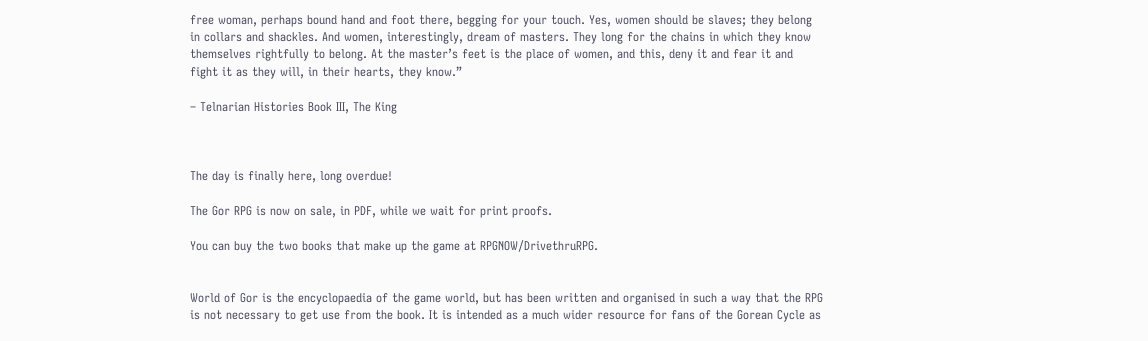free woman, perhaps bound hand and foot there, begging for your touch. Yes, women should be slaves; they belong in collars and shackles. And women, interestingly, dream of masters. They long for the chains in which they know themselves rightfully to belong. At the master’s feet is the place of women, and this, deny it and fear it and fight it as they will, in their hearts, they know.”

– Telnarian Histories Book III, The King



The day is finally here, long overdue!

The Gor RPG is now on sale, in PDF, while we wait for print proofs.

You can buy the two books that make up the game at RPGNOW/DrivethruRPG.


World of Gor is the encyclopaedia of the game world, but has been written and organised in such a way that the RPG is not necessary to get use from the book. It is intended as a much wider resource for fans of the Gorean Cycle as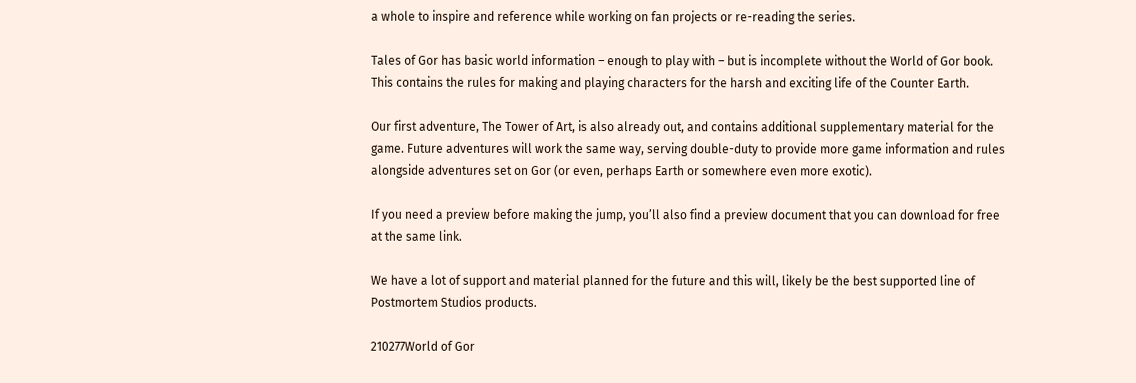a whole to inspire and reference while working on fan projects or re-reading the series.

Tales of Gor has basic world information – enough to play with – but is incomplete without the World of Gor book. This contains the rules for making and playing characters for the harsh and exciting life of the Counter Earth.

Our first adventure, The Tower of Art, is also already out, and contains additional supplementary material for the game. Future adventures will work the same way, serving double-duty to provide more game information and rules alongside adventures set on Gor (or even, perhaps Earth or somewhere even more exotic).

If you need a preview before making the jump, you’ll also find a preview document that you can download for free at the same link.

We have a lot of support and material planned for the future and this will, likely be the best supported line of Postmortem Studios products.

210277World of Gor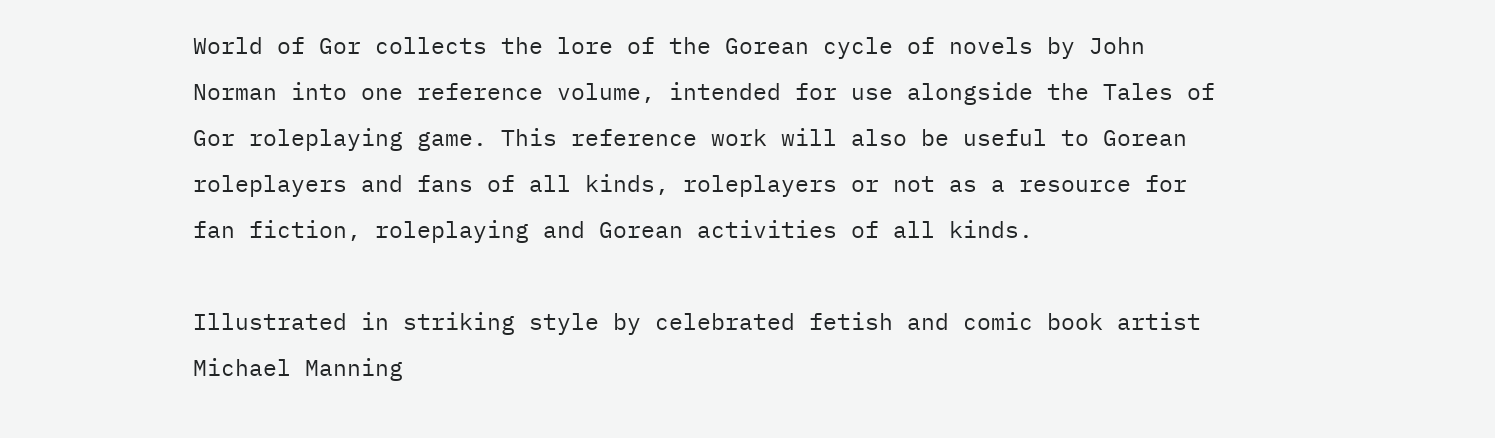World of Gor collects the lore of the Gorean cycle of novels by John Norman into one reference volume, intended for use alongside the Tales of Gor roleplaying game. This reference work will also be useful to Gorean roleplayers and fans of all kinds, roleplayers or not as a resource for fan fiction, roleplaying and Gorean activities of all kinds.

Illustrated in striking style by celebrated fetish and comic book artist Michael Manning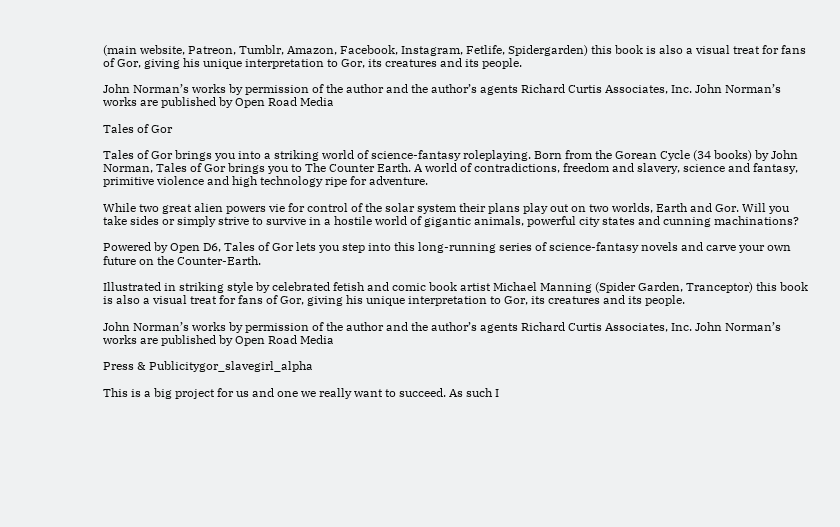(main website, Patreon, Tumblr, Amazon, Facebook, Instagram, Fetlife, Spidergarden) this book is also a visual treat for fans of Gor, giving his unique interpretation to Gor, its creatures and its people.

John Norman’s works by permission of the author and the author’s agents Richard Curtis Associates, Inc. John Norman’s works are published by Open Road Media

Tales of Gor

Tales of Gor brings you into a striking world of science-fantasy roleplaying. Born from the Gorean Cycle (34 books) by John Norman, Tales of Gor brings you to The Counter Earth. A world of contradictions, freedom and slavery, science and fantasy, primitive violence and high technology ripe for adventure.

While two great alien powers vie for control of the solar system their plans play out on two worlds, Earth and Gor. Will you take sides or simply strive to survive in a hostile world of gigantic animals, powerful city states and cunning machinations?

Powered by Open D6, Tales of Gor lets you step into this long-running series of science-fantasy novels and carve your own future on the Counter-Earth.

Illustrated in striking style by celebrated fetish and comic book artist Michael Manning (Spider Garden, Tranceptor) this book is also a visual treat for fans of Gor, giving his unique interpretation to Gor, its creatures and its people.

John Norman’s works by permission of the author and the author’s agents Richard Curtis Associates, Inc. John Norman’s works are published by Open Road Media

Press & Publicitygor_slavegirl_alpha

This is a big project for us and one we really want to succeed. As such I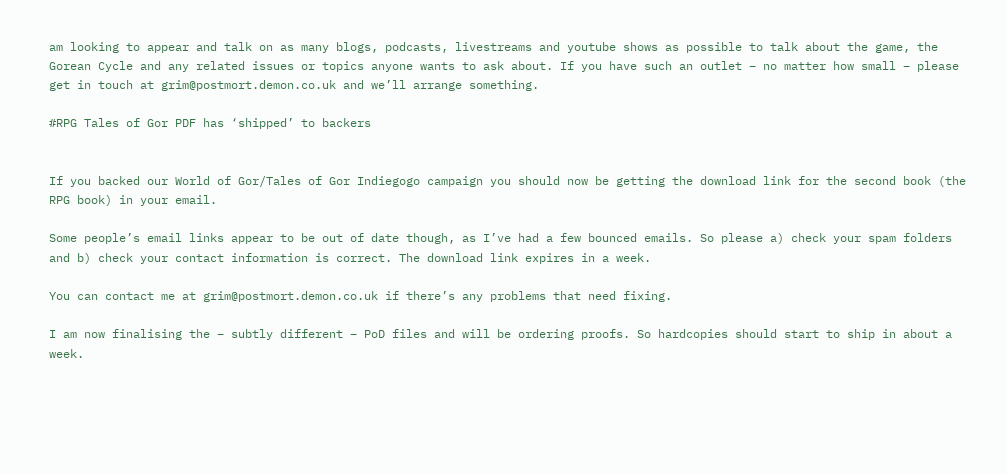am looking to appear and talk on as many blogs, podcasts, livestreams and youtube shows as possible to talk about the game, the Gorean Cycle and any related issues or topics anyone wants to ask about. If you have such an outlet – no matter how small – please get in touch at grim@postmort.demon.co.uk and we’ll arrange something.

#RPG Tales of Gor PDF has ‘shipped’ to backers


If you backed our World of Gor/Tales of Gor Indiegogo campaign you should now be getting the download link for the second book (the RPG book) in your email.

Some people’s email links appear to be out of date though, as I’ve had a few bounced emails. So please a) check your spam folders and b) check your contact information is correct. The download link expires in a week.

You can contact me at grim@postmort.demon.co.uk if there’s any problems that need fixing.

I am now finalising the – subtly different – PoD files and will be ordering proofs. So hardcopies should start to ship in about a week.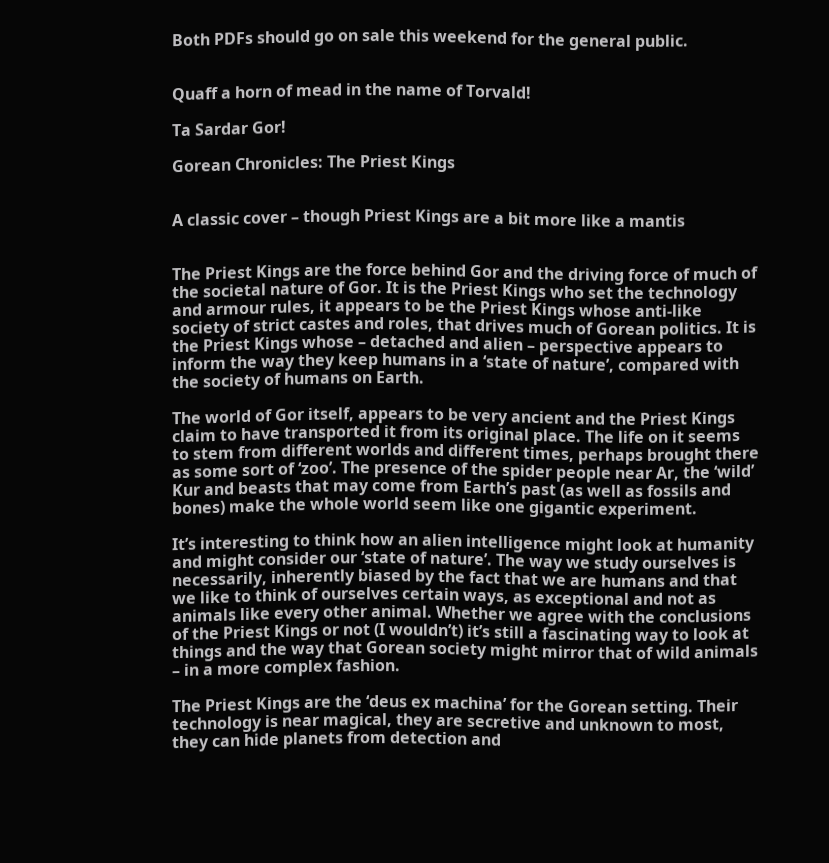Both PDFs should go on sale this weekend for the general public.


Quaff a horn of mead in the name of Torvald!

Ta Sardar Gor!

Gorean Chronicles: The Priest Kings


A classic cover – though Priest Kings are a bit more like a mantis


The Priest Kings are the force behind Gor and the driving force of much of the societal nature of Gor. It is the Priest Kings who set the technology and armour rules, it appears to be the Priest Kings whose anti-like society of strict castes and roles, that drives much of Gorean politics. It is the Priest Kings whose – detached and alien – perspective appears to inform the way they keep humans in a ‘state of nature’, compared with the society of humans on Earth.

The world of Gor itself, appears to be very ancient and the Priest Kings claim to have transported it from its original place. The life on it seems to stem from different worlds and different times, perhaps brought there as some sort of ‘zoo’. The presence of the spider people near Ar, the ‘wild’ Kur and beasts that may come from Earth’s past (as well as fossils and bones) make the whole world seem like one gigantic experiment.

It’s interesting to think how an alien intelligence might look at humanity and might consider our ‘state of nature’. The way we study ourselves is necessarily, inherently biased by the fact that we are humans and that we like to think of ourselves certain ways, as exceptional and not as animals like every other animal. Whether we agree with the conclusions of the Priest Kings or not (I wouldn’t) it’s still a fascinating way to look at things and the way that Gorean society might mirror that of wild animals – in a more complex fashion.

The Priest Kings are the ‘deus ex machina’ for the Gorean setting. Their technology is near magical, they are secretive and unknown to most, they can hide planets from detection and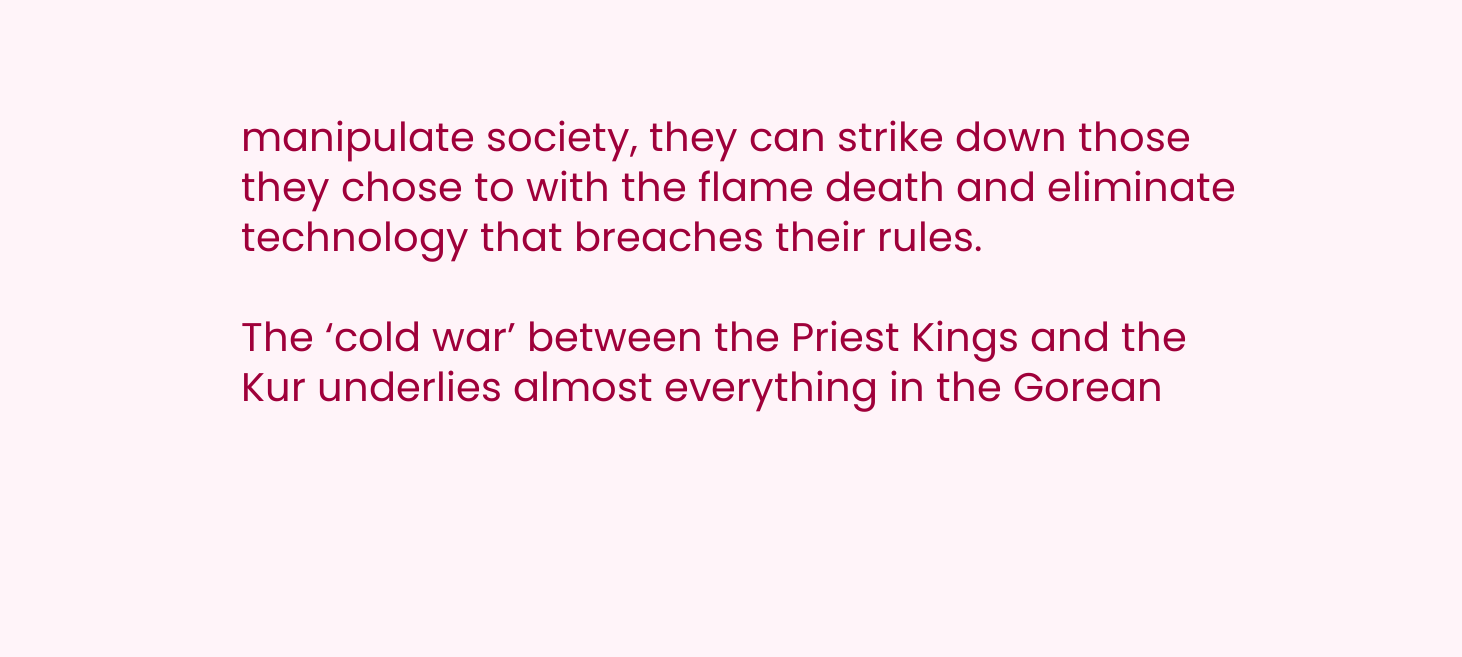manipulate society, they can strike down those they chose to with the flame death and eliminate technology that breaches their rules.

The ‘cold war’ between the Priest Kings and the Kur underlies almost everything in the Gorean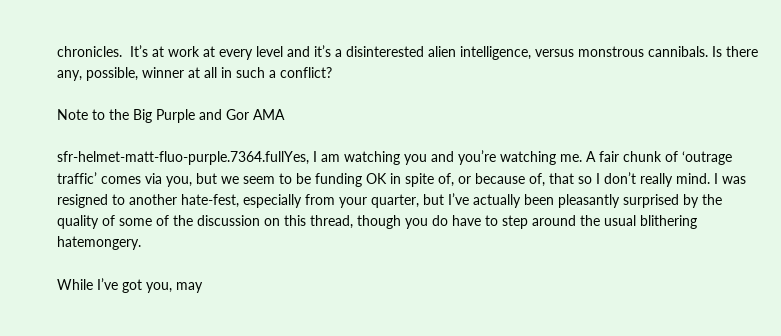chronicles.  It’s at work at every level and it’s a disinterested alien intelligence, versus monstrous cannibals. Is there any, possible, winner at all in such a conflict?

Note to the Big Purple and Gor AMA

sfr-helmet-matt-fluo-purple.7364.fullYes, I am watching you and you’re watching me. A fair chunk of ‘outrage traffic’ comes via you, but we seem to be funding OK in spite of, or because of, that so I don’t really mind. I was resigned to another hate-fest, especially from your quarter, but I’ve actually been pleasantly surprised by the quality of some of the discussion on this thread, though you do have to step around the usual blithering hatemongery.

While I’ve got you, may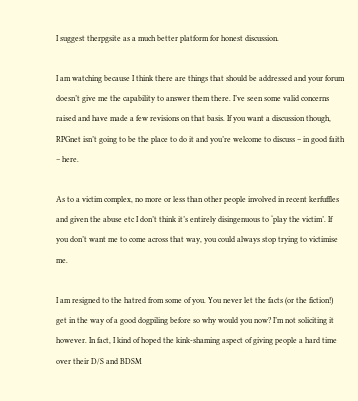I suggest therpgsite as a much better platform for honest discussion.

I am watching because I think there are things that should be addressed and your forum doesn’t give me the capability to answer them there. I’ve seen some valid concerns raised and have made a few revisions on that basis. If you want a discussion though, RPGnet isn’t going to be the place to do it and you’re welcome to discuss – in good faith – here.

As to a victim complex, no more or less than other people involved in recent kerfuffles and given the abuse etc I don’t think it’s entirely disingenuous to ‘play the victim’. If you don’t want me to come across that way, you could always stop trying to victimise me.

I am resigned to the hatred from some of you. You never let the facts (or the fiction!) get in the way of a good dogpiling before so why would you now? I’m not soliciting it however. In fact, I kind of hoped the kink-shaming aspect of giving people a hard time over their D/S and BDSM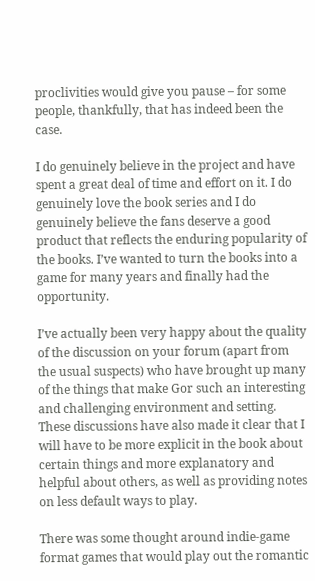proclivities would give you pause – for some people, thankfully, that has indeed been the case.

I do genuinely believe in the project and have spent a great deal of time and effort on it. I do genuinely love the book series and I do genuinely believe the fans deserve a good product that reflects the enduring popularity of the books. I’ve wanted to turn the books into a game for many years and finally had the opportunity.

I’ve actually been very happy about the quality of the discussion on your forum (apart from the usual suspects) who have brought up many of the things that make Gor such an interesting and challenging environment and setting. These discussions have also made it clear that I will have to be more explicit in the book about certain things and more explanatory and helpful about others, as well as providing notes on less default ways to play.

There was some thought around indie-game format games that would play out the romantic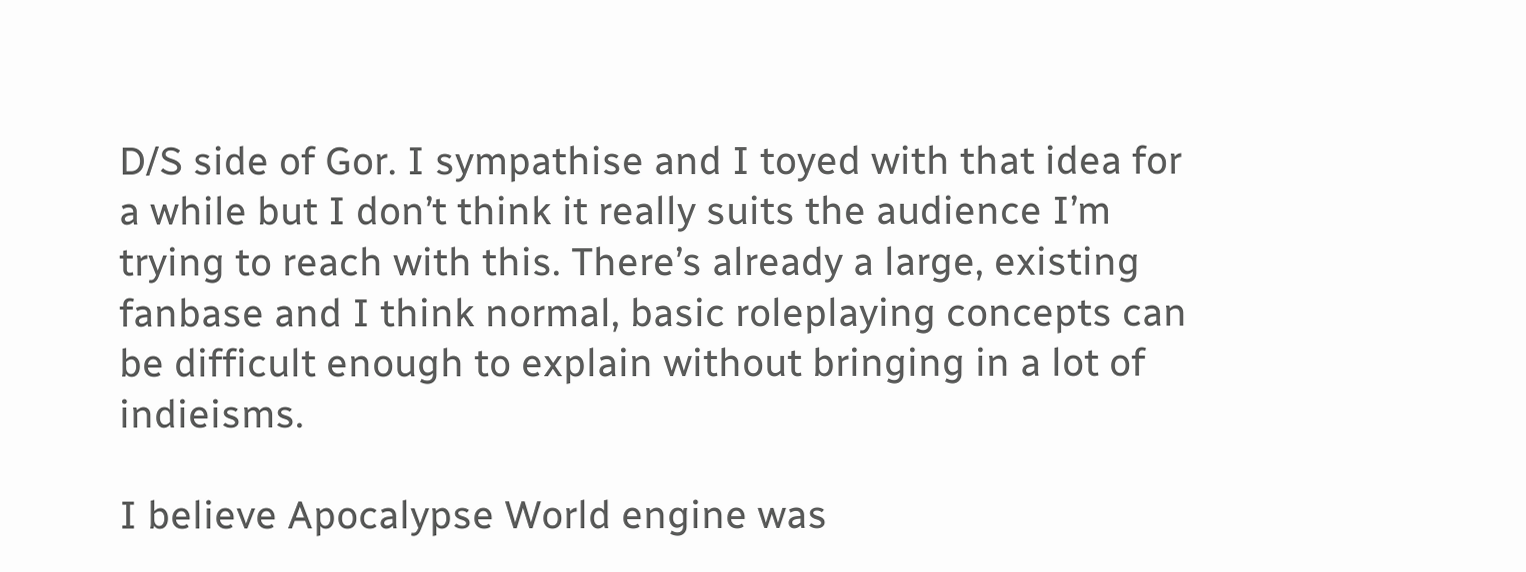D/S side of Gor. I sympathise and I toyed with that idea for a while but I don’t think it really suits the audience I’m trying to reach with this. There’s already a large, existing fanbase and I think normal, basic roleplaying concepts can be difficult enough to explain without bringing in a lot of indieisms.

I believe Apocalypse World engine was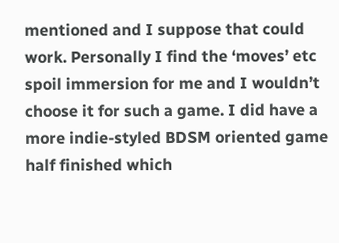mentioned and I suppose that could work. Personally I find the ‘moves’ etc spoil immersion for me and I wouldn’t choose it for such a game. I did have a more indie-styled BDSM oriented game half finished which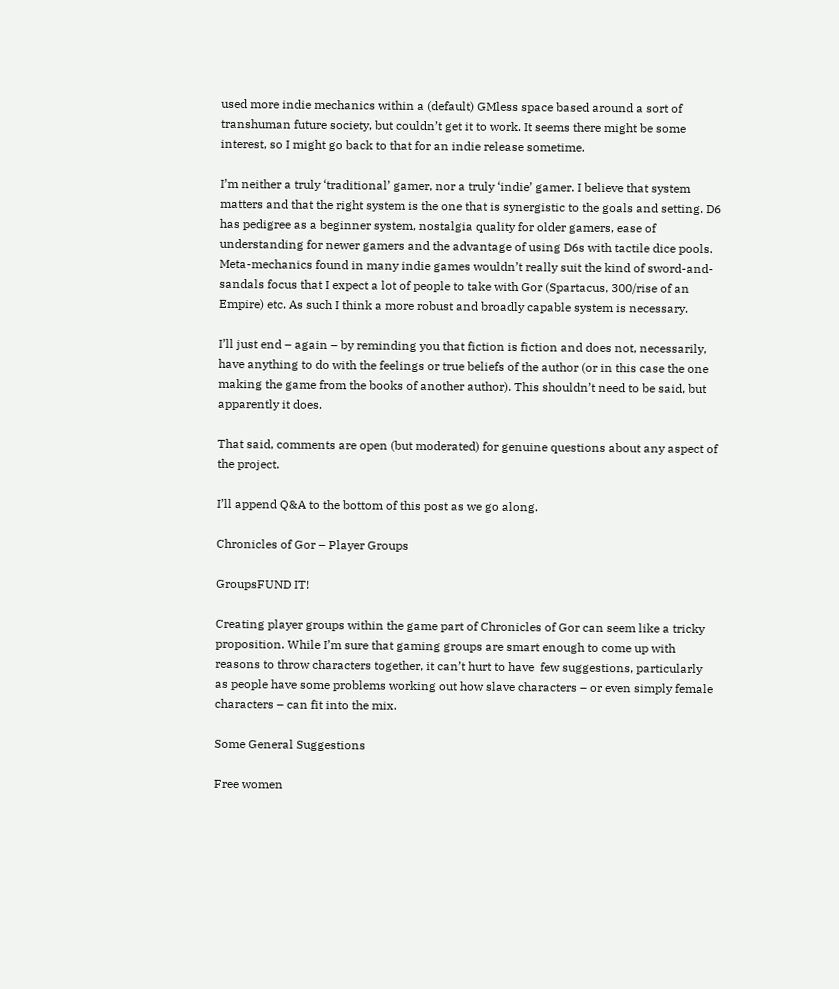used more indie mechanics within a (default) GMless space based around a sort of transhuman future society, but couldn’t get it to work. It seems there might be some interest, so I might go back to that for an indie release sometime.

I’m neither a truly ‘traditional’ gamer, nor a truly ‘indie’ gamer. I believe that system matters and that the right system is the one that is synergistic to the goals and setting. D6 has pedigree as a beginner system, nostalgia quality for older gamers, ease of understanding for newer gamers and the advantage of using D6s with tactile dice pools. Meta-mechanics found in many indie games wouldn’t really suit the kind of sword-and-sandals focus that I expect a lot of people to take with Gor (Spartacus, 300/rise of an Empire) etc. As such I think a more robust and broadly capable system is necessary.

I’ll just end – again – by reminding you that fiction is fiction and does not, necessarily, have anything to do with the feelings or true beliefs of the author (or in this case the one making the game from the books of another author). This shouldn’t need to be said, but apparently it does.

That said, comments are open (but moderated) for genuine questions about any aspect of the project.

I’ll append Q&A to the bottom of this post as we go along.

Chronicles of Gor – Player Groups

GroupsFUND IT!

Creating player groups within the game part of Chronicles of Gor can seem like a tricky proposition. While I’m sure that gaming groups are smart enough to come up with reasons to throw characters together, it can’t hurt to have  few suggestions, particularly as people have some problems working out how slave characters – or even simply female characters – can fit into the mix.

Some General Suggestions

Free women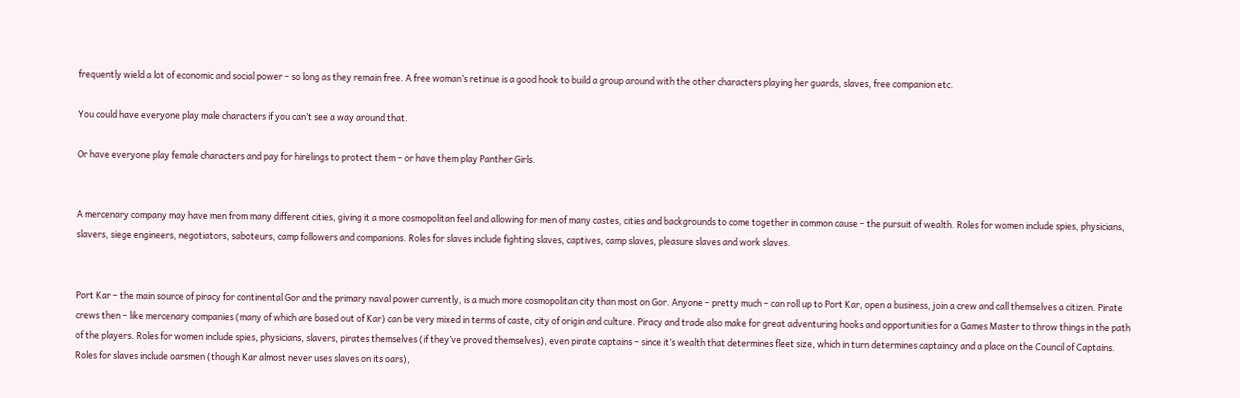frequently wield a lot of economic and social power – so long as they remain free. A free woman’s retinue is a good hook to build a group around with the other characters playing her guards, slaves, free companion etc.

You could have everyone play male characters if you can’t see a way around that.

Or have everyone play female characters and pay for hirelings to protect them – or have them play Panther Girls.


A mercenary company may have men from many different cities, giving it a more cosmopolitan feel and allowing for men of many castes, cities and backgrounds to come together in common cause – the pursuit of wealth. Roles for women include spies, physicians, slavers, siege engineers, negotiators, saboteurs, camp followers and companions. Roles for slaves include fighting slaves, captives, camp slaves, pleasure slaves and work slaves.


Port Kar – the main source of piracy for continental Gor and the primary naval power currently, is a much more cosmopolitan city than most on Gor. Anyone – pretty much – can roll up to Port Kar, open a business, join a crew and call themselves a citizen. Pirate crews then – like mercenary companies (many of which are based out of Kar) can be very mixed in terms of caste, city of origin and culture. Piracy and trade also make for great adventuring hooks and opportunities for a Games Master to throw things in the path of the players. Roles for women include spies, physicians, slavers, pirates themselves (if they’ve proved themselves), even pirate captains – since it’s wealth that determines fleet size, which in turn determines captaincy and a place on the Council of Captains. Roles for slaves include oarsmen (though Kar almost never uses slaves on its oars),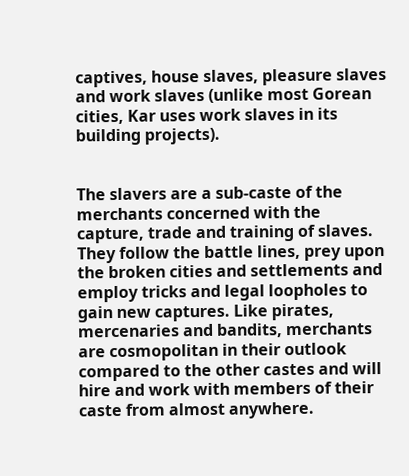captives, house slaves, pleasure slaves and work slaves (unlike most Gorean cities, Kar uses work slaves in its building projects).


The slavers are a sub-caste of the merchants concerned with the capture, trade and training of slaves. They follow the battle lines, prey upon the broken cities and settlements and employ tricks and legal loopholes to gain new captures. Like pirates, mercenaries and bandits, merchants are cosmopolitan in their outlook compared to the other castes and will hire and work with members of their caste from almost anywhere.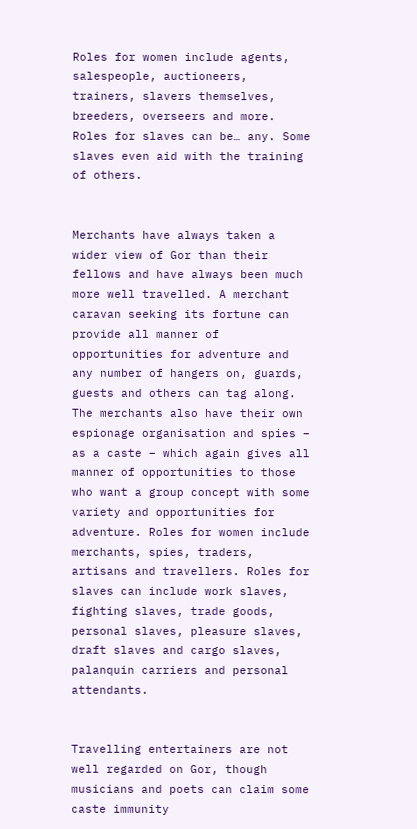Roles for women include agents, salespeople, auctioneers, trainers, slavers themselves, breeders, overseers and more. Roles for slaves can be… any. Some slaves even aid with the training of others.


Merchants have always taken a wider view of Gor than their fellows and have always been much more well travelled. A merchant caravan seeking its fortune can provide all manner of opportunities for adventure and any number of hangers on, guards, guests and others can tag along. The merchants also have their own espionage organisation and spies – as a caste – which again gives all manner of opportunities to those who want a group concept with some variety and opportunities for adventure. Roles for women include merchants, spies, traders, artisans and travellers. Roles for slaves can include work slaves, fighting slaves, trade goods, personal slaves, pleasure slaves, draft slaves and cargo slaves, palanquin carriers and personal attendants.


Travelling entertainers are not well regarded on Gor, though musicians and poets can claim some caste immunity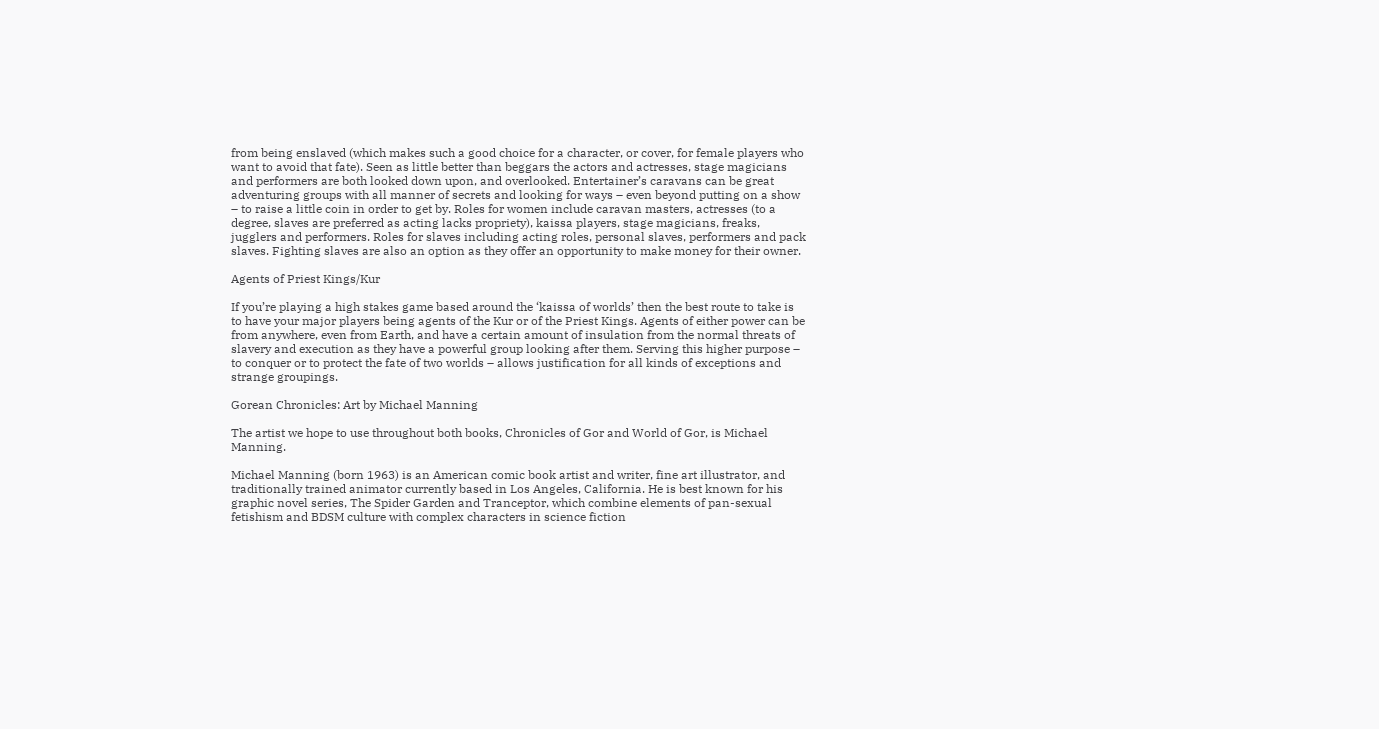from being enslaved (which makes such a good choice for a character, or cover, for female players who want to avoid that fate). Seen as little better than beggars the actors and actresses, stage magicians and performers are both looked down upon, and overlooked. Entertainer’s caravans can be great adventuring groups with all manner of secrets and looking for ways – even beyond putting on a show – to raise a little coin in order to get by. Roles for women include caravan masters, actresses (to a degree, slaves are preferred as acting lacks propriety), kaissa players, stage magicians, freaks, jugglers and performers. Roles for slaves including acting roles, personal slaves, performers and pack slaves. Fighting slaves are also an option as they offer an opportunity to make money for their owner.

Agents of Priest Kings/Kur

If you’re playing a high stakes game based around the ‘kaissa of worlds’ then the best route to take is to have your major players being agents of the Kur or of the Priest Kings. Agents of either power can be from anywhere, even from Earth, and have a certain amount of insulation from the normal threats of slavery and execution as they have a powerful group looking after them. Serving this higher purpose – to conquer or to protect the fate of two worlds – allows justification for all kinds of exceptions and strange groupings.

Gorean Chronicles: Art by Michael Manning

The artist we hope to use throughout both books, Chronicles of Gor and World of Gor, is Michael Manning.

Michael Manning (born 1963) is an American comic book artist and writer, fine art illustrator, and traditionally trained animator currently based in Los Angeles, California. He is best known for his graphic novel series, The Spider Garden and Tranceptor, which combine elements of pan-sexual fetishism and BDSM culture with complex characters in science fiction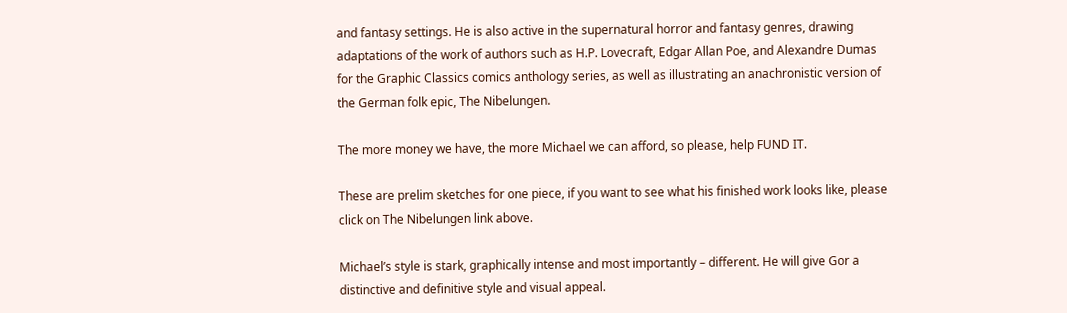and fantasy settings. He is also active in the supernatural horror and fantasy genres, drawing adaptations of the work of authors such as H.P. Lovecraft, Edgar Allan Poe, and Alexandre Dumas for the Graphic Classics comics anthology series, as well as illustrating an anachronistic version of the German folk epic, The Nibelungen.

The more money we have, the more Michael we can afford, so please, help FUND IT.

These are prelim sketches for one piece, if you want to see what his finished work looks like, please click on The Nibelungen link above.

Michael’s style is stark, graphically intense and most importantly – different. He will give Gor a distinctive and definitive style and visual appeal.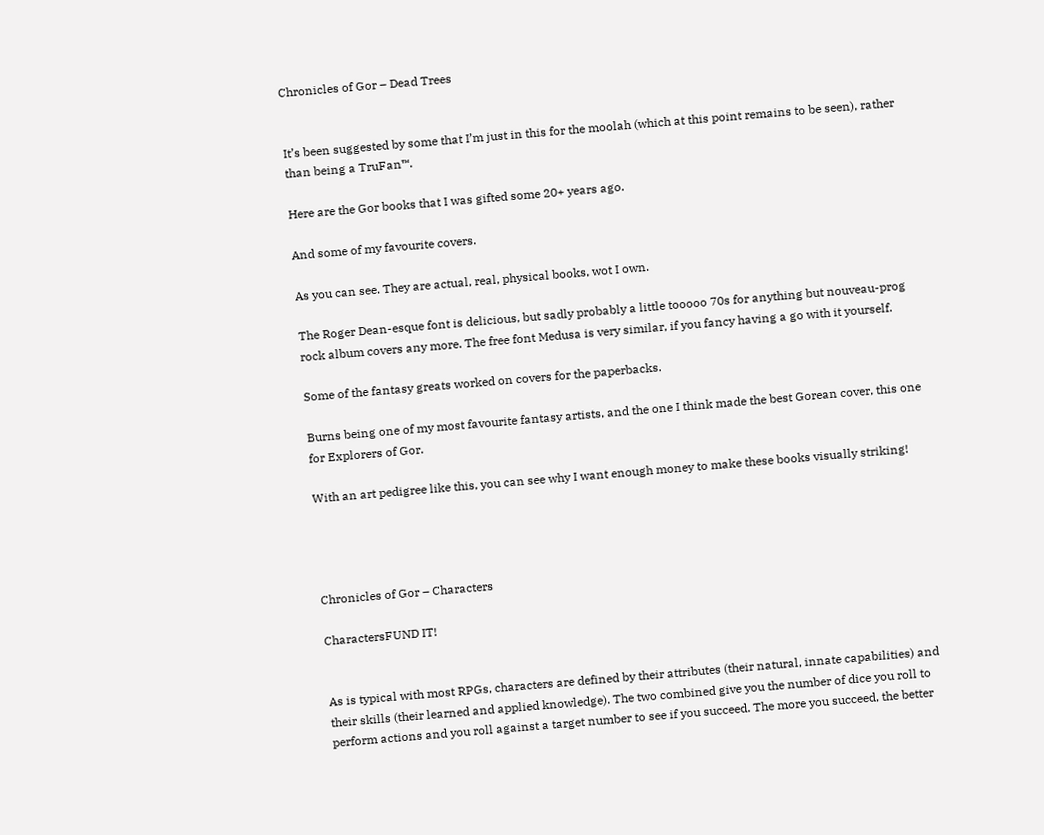Chronicles of Gor – Dead Trees


It’s been suggested by some that I’m just in this for the moolah (which at this point remains to be seen), rather than being a TruFan™.

Here are the Gor books that I was gifted some 20+ years ago.

And some of my favourite covers.

As you can see. They are actual, real, physical books, wot I own.

The Roger Dean-esque font is delicious, but sadly probably a little tooooo 70s for anything but nouveau-prog rock album covers any more. The free font Medusa is very similar, if you fancy having a go with it yourself.

Some of the fantasy greats worked on covers for the paperbacks.

Burns being one of my most favourite fantasy artists, and the one I think made the best Gorean cover, this one for Explorers of Gor.

With an art pedigree like this, you can see why I want enough money to make these books visually striking!




Chronicles of Gor – Characters

CharactersFUND IT!


As is typical with most RPGs, characters are defined by their attributes (their natural, innate capabilities) and their skills (their learned and applied knowledge). The two combined give you the number of dice you roll to perform actions and you roll against a target number to see if you succeed. The more you succeed, the better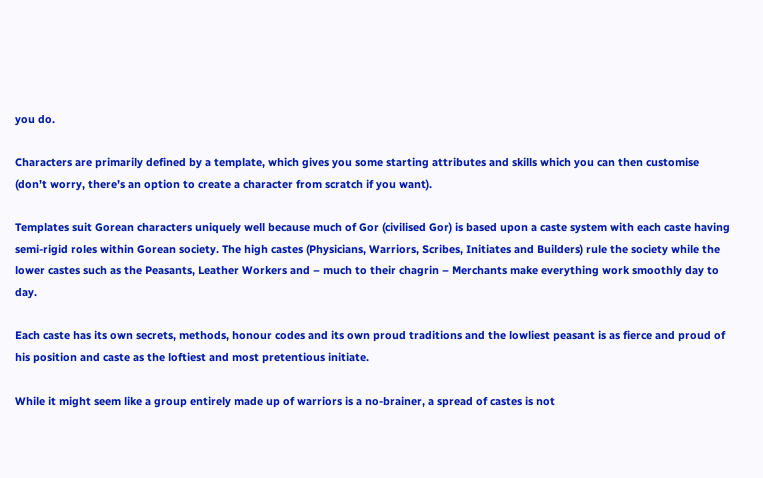you do.

Characters are primarily defined by a template, which gives you some starting attributes and skills which you can then customise (don’t worry, there’s an option to create a character from scratch if you want).

Templates suit Gorean characters uniquely well because much of Gor (civilised Gor) is based upon a caste system with each caste having semi-rigid roles within Gorean society. The high castes (Physicians, Warriors, Scribes, Initiates and Builders) rule the society while the lower castes such as the Peasants, Leather Workers and – much to their chagrin – Merchants make everything work smoothly day to day.

Each caste has its own secrets, methods, honour codes and its own proud traditions and the lowliest peasant is as fierce and proud of his position and caste as the loftiest and most pretentious initiate.

While it might seem like a group entirely made up of warriors is a no-brainer, a spread of castes is not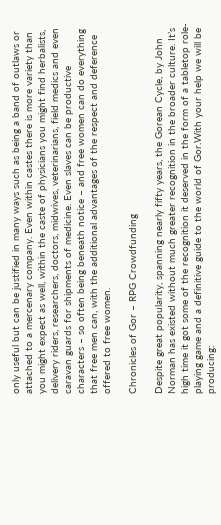only useful but can be justified in many ways such as being a band of outlaws or attached to a mercenary company. Even within castes there is more variety than you might expect as well, within the caste of physicians you might find herbalists, delivery riders, researchers, doctors, midwives, veterinarians, field medics and even caravan guards for shipments of medicine. Even slaves can be productive characters – so often being beneath notice – and free women can do everything that free men can, with the additional advantages of the respect and deference offered to free women.

Chronicles of Gor – RPG Crowdfunding

Despite great popularity, spanning nearly fifty years, the Gorean Cycle, by John Norman has existed without much greater recognition in the broader culture. It’s high time it got some of the recognition it deserved in the form of a tabletop role-playing game and a definitive guide to the world of Gor.With your help we will be producing: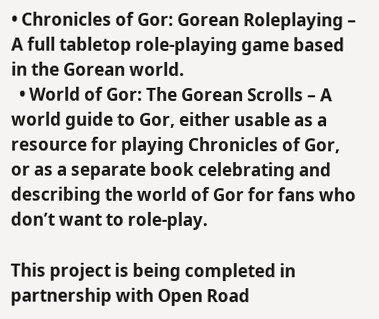• Chronicles of Gor: Gorean Roleplaying – A full tabletop role-playing game based in the Gorean world.
  • World of Gor: The Gorean Scrolls – A world guide to Gor, either usable as a resource for playing Chronicles of Gor, or as a separate book celebrating and describing the world of Gor for fans who don’t want to role-play.

This project is being completed in partnership with Open Road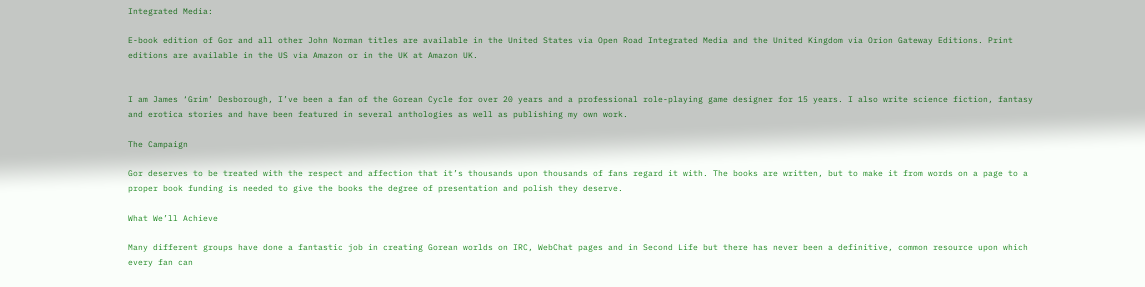Integrated Media:

E-book edition of Gor and all other John Norman titles are available in the United States via Open Road Integrated Media and the United Kingdom via Orion Gateway Editions. Print editions are available in the US via Amazon or in the UK at Amazon UK.


I am James ‘Grim’ Desborough, I’ve been a fan of the Gorean Cycle for over 20 years and a professional role-playing game designer for 15 years. I also write science fiction, fantasy and erotica stories and have been featured in several anthologies as well as publishing my own work.

The Campaign

Gor deserves to be treated with the respect and affection that it’s thousands upon thousands of fans regard it with. The books are written, but to make it from words on a page to a proper book funding is needed to give the books the degree of presentation and polish they deserve.

What We’ll Achieve

Many different groups have done a fantastic job in creating Gorean worlds on IRC, WebChat pages and in Second Life but there has never been a definitive, common resource upon which every fan can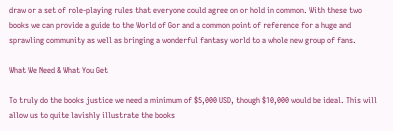draw or a set of role-playing rules that everyone could agree on or hold in common. With these two books we can provide a guide to the World of Gor and a common point of reference for a huge and sprawling community as well as bringing a wonderful fantasy world to a whole new group of fans.

What We Need & What You Get

To truly do the books justice we need a minimum of $5,000 USD, though $10,000 would be ideal. This will allow us to quite lavishly illustrate the books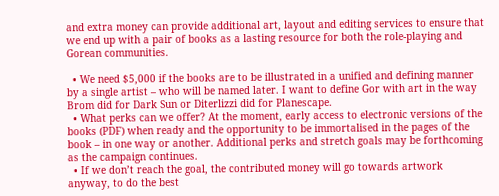and extra money can provide additional art, layout and editing services to ensure that we end up with a pair of books as a lasting resource for both the role-playing and Gorean communities.

  • We need $5,000 if the books are to be illustrated in a unified and defining manner by a single artist – who will be named later. I want to define Gor with art in the way Brom did for Dark Sun or Diterlizzi did for Planescape.
  • What perks can we offer? At the moment, early access to electronic versions of the books (PDF) when ready and the opportunity to be immortalised in the pages of the book – in one way or another. Additional perks and stretch goals may be forthcoming as the campaign continues.
  • If we don’t reach the goal, the contributed money will go towards artwork anyway, to do the best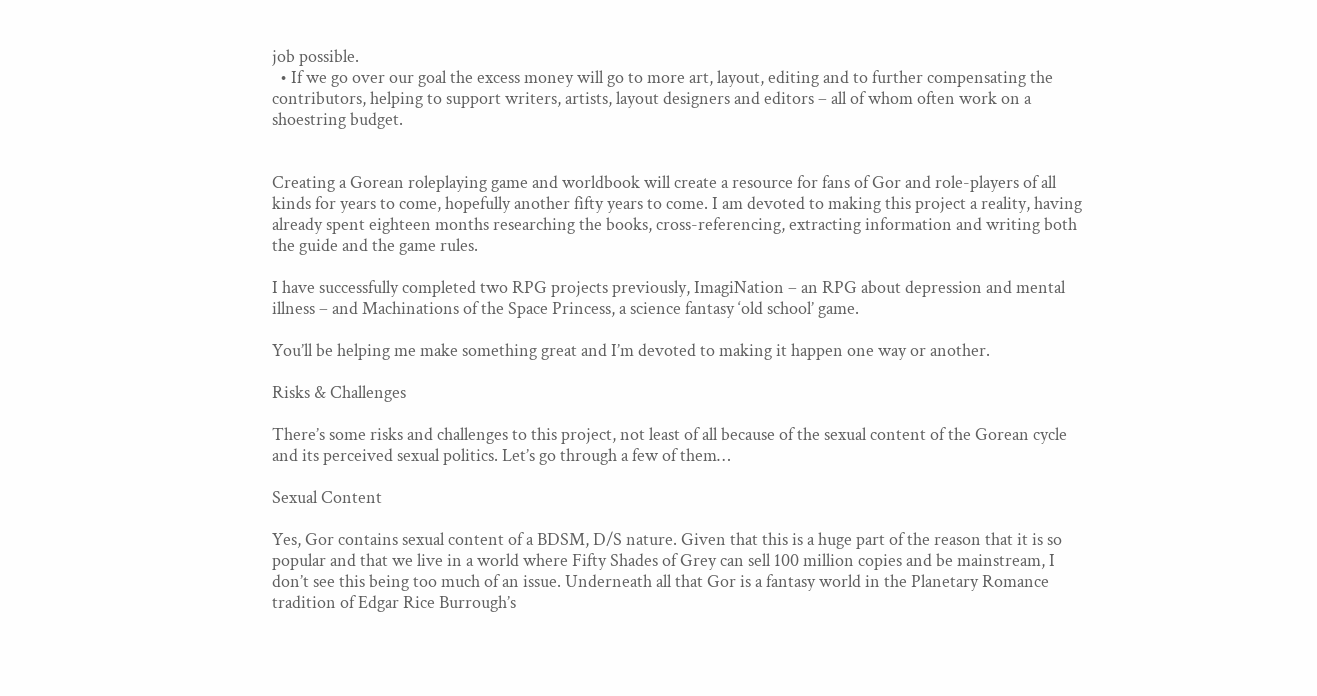job possible.
  • If we go over our goal the excess money will go to more art, layout, editing and to further compensating the contributors, helping to support writers, artists, layout designers and editors – all of whom often work on a shoestring budget.


Creating a Gorean roleplaying game and worldbook will create a resource for fans of Gor and role-players of all kinds for years to come, hopefully another fifty years to come. I am devoted to making this project a reality, having already spent eighteen months researching the books, cross-referencing, extracting information and writing both the guide and the game rules.

I have successfully completed two RPG projects previously, ImagiNation – an RPG about depression and mental illness – and Machinations of the Space Princess, a science fantasy ‘old school’ game.

You’ll be helping me make something great and I’m devoted to making it happen one way or another.

Risks & Challenges

There’s some risks and challenges to this project, not least of all because of the sexual content of the Gorean cycle and its perceived sexual politics. Let’s go through a few of them…

Sexual Content

Yes, Gor contains sexual content of a BDSM, D/S nature. Given that this is a huge part of the reason that it is so popular and that we live in a world where Fifty Shades of Grey can sell 100 million copies and be mainstream, I don’t see this being too much of an issue. Underneath all that Gor is a fantasy world in the Planetary Romance tradition of Edgar Rice Burrough’s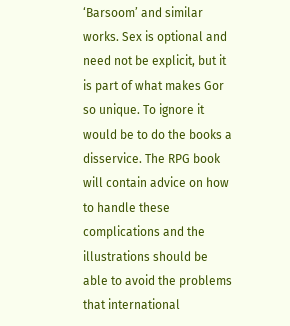‘Barsoom’ and similar works. Sex is optional and need not be explicit, but it is part of what makes Gor so unique. To ignore it would be to do the books a disservice. The RPG book will contain advice on how to handle these complications and the illustrations should be able to avoid the problems that international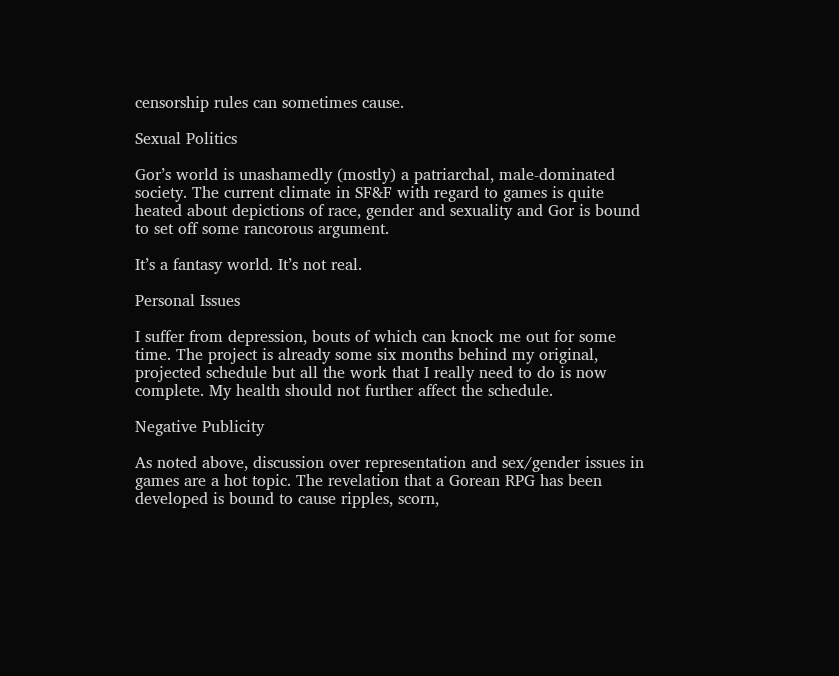censorship rules can sometimes cause.

Sexual Politics

Gor’s world is unashamedly (mostly) a patriarchal, male-dominated society. The current climate in SF&F with regard to games is quite heated about depictions of race, gender and sexuality and Gor is bound to set off some rancorous argument.

It’s a fantasy world. It’s not real.

Personal Issues

I suffer from depression, bouts of which can knock me out for some time. The project is already some six months behind my original, projected schedule but all the work that I really need to do is now complete. My health should not further affect the schedule.

Negative Publicity

As noted above, discussion over representation and sex/gender issues in games are a hot topic. The revelation that a Gorean RPG has been developed is bound to cause ripples, scorn,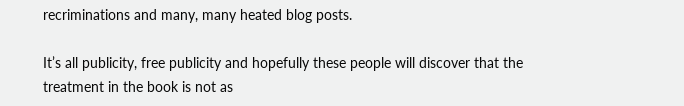recriminations and many, many heated blog posts.

It’s all publicity, free publicity and hopefully these people will discover that the treatment in the book is not as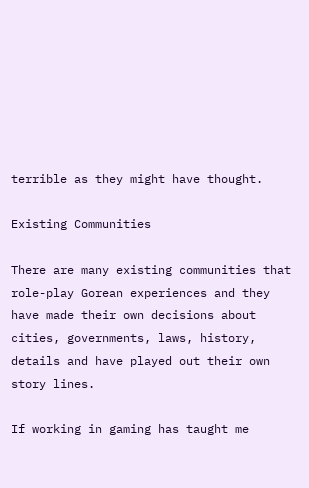terrible as they might have thought.

Existing Communities

There are many existing communities that role-play Gorean experiences and they have made their own decisions about cities, governments, laws, history, details and have played out their own story lines.

If working in gaming has taught me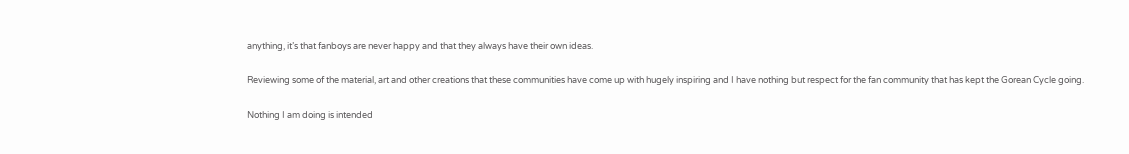anything, it’s that fanboys are never happy and that they always have their own ideas.

Reviewing some of the material, art and other creations that these communities have come up with hugely inspiring and I have nothing but respect for the fan community that has kept the Gorean Cycle going.

Nothing I am doing is intended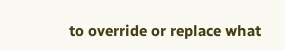to override or replace what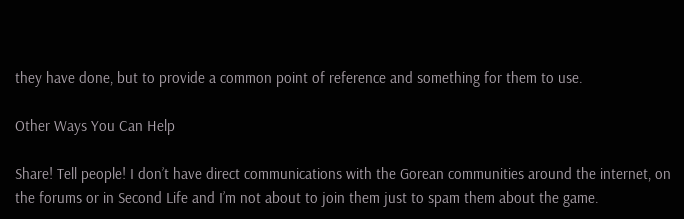they have done, but to provide a common point of reference and something for them to use.

Other Ways You Can Help

Share! Tell people! I don’t have direct communications with the Gorean communities around the internet, on the forums or in Second Life and I’m not about to join them just to spam them about the game.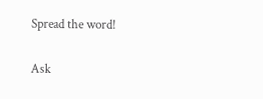Spread the word!

Ask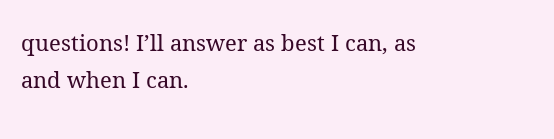questions! I’ll answer as best I can, as and when I can.